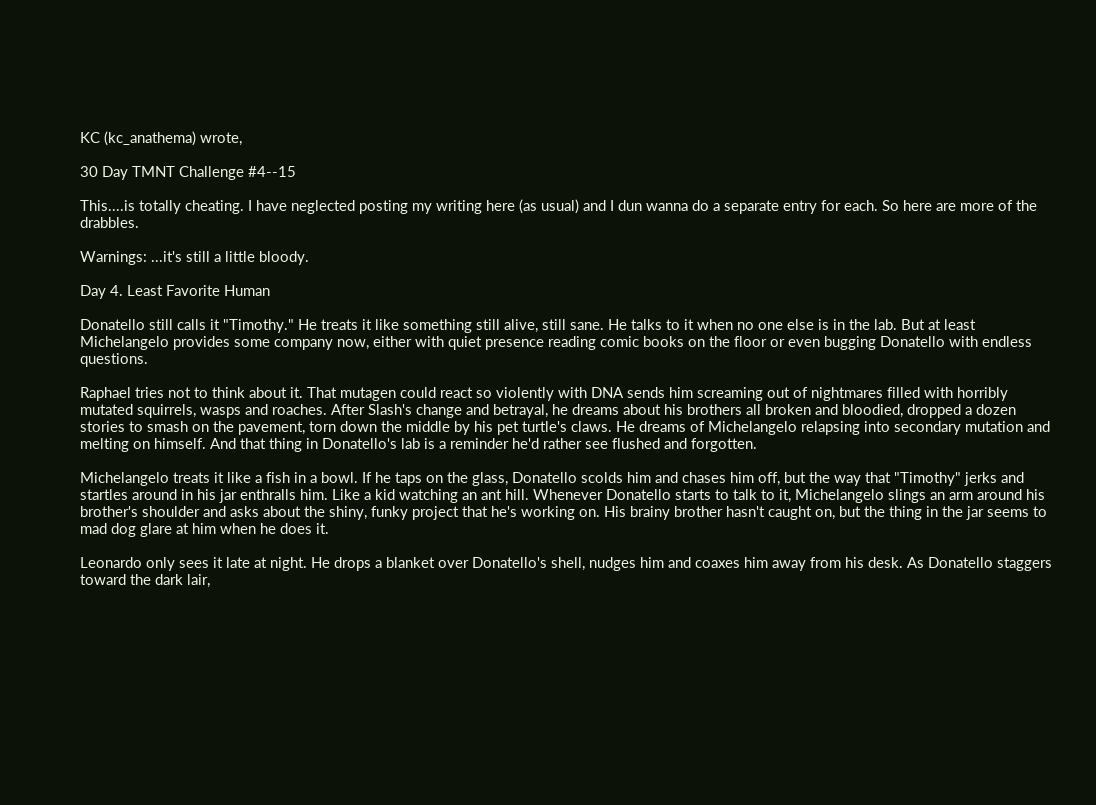KC (kc_anathema) wrote,

30 Day TMNT Challenge #4--15

This....is totally cheating. I have neglected posting my writing here (as usual) and I dun wanna do a separate entry for each. So here are more of the drabbles.

Warnings: ...it's still a little bloody.

Day 4. Least Favorite Human

Donatello still calls it "Timothy." He treats it like something still alive, still sane. He talks to it when no one else is in the lab. But at least Michelangelo provides some company now, either with quiet presence reading comic books on the floor or even bugging Donatello with endless questions.

Raphael tries not to think about it. That mutagen could react so violently with DNA sends him screaming out of nightmares filled with horribly mutated squirrels, wasps and roaches. After Slash's change and betrayal, he dreams about his brothers all broken and bloodied, dropped a dozen stories to smash on the pavement, torn down the middle by his pet turtle's claws. He dreams of Michelangelo relapsing into secondary mutation and melting on himself. And that thing in Donatello's lab is a reminder he'd rather see flushed and forgotten.

Michelangelo treats it like a fish in a bowl. If he taps on the glass, Donatello scolds him and chases him off, but the way that "Timothy" jerks and startles around in his jar enthralls him. Like a kid watching an ant hill. Whenever Donatello starts to talk to it, Michelangelo slings an arm around his brother's shoulder and asks about the shiny, funky project that he's working on. His brainy brother hasn't caught on, but the thing in the jar seems to mad dog glare at him when he does it.

Leonardo only sees it late at night. He drops a blanket over Donatello's shell, nudges him and coaxes him away from his desk. As Donatello staggers toward the dark lair,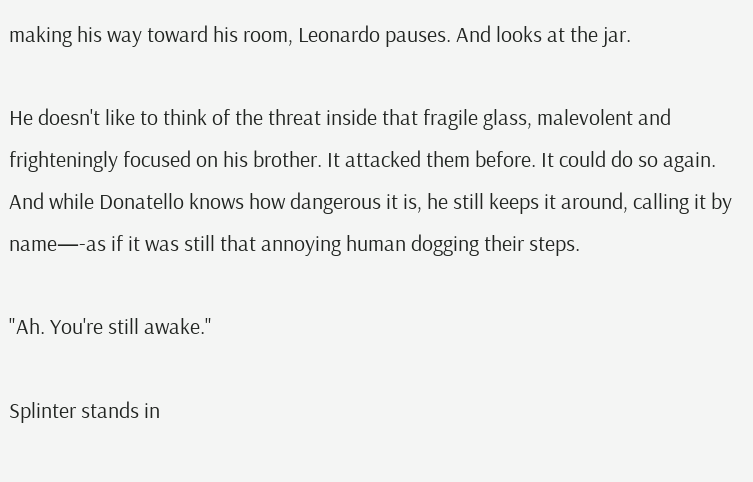making his way toward his room, Leonardo pauses. And looks at the jar.

He doesn't like to think of the threat inside that fragile glass, malevolent and frighteningly focused on his brother. It attacked them before. It could do so again. And while Donatello knows how dangerous it is, he still keeps it around, calling it by name—-as if it was still that annoying human dogging their steps.

"Ah. You're still awake."

Splinter stands in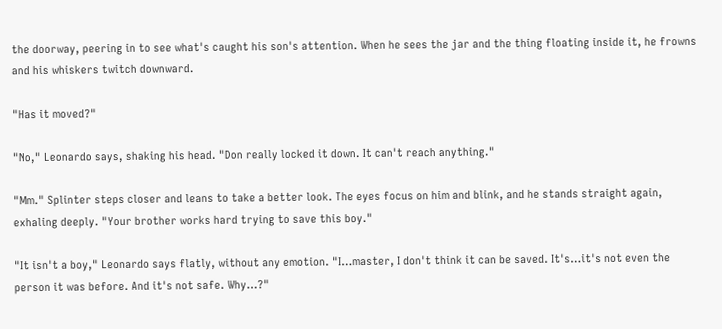the doorway, peering in to see what's caught his son's attention. When he sees the jar and the thing floating inside it, he frowns and his whiskers twitch downward.

"Has it moved?"

"No," Leonardo says, shaking his head. "Don really locked it down. It can't reach anything."

"Mm." Splinter steps closer and leans to take a better look. The eyes focus on him and blink, and he stands straight again, exhaling deeply. "Your brother works hard trying to save this boy."

"It isn't a boy," Leonardo says flatly, without any emotion. "I…master, I don't think it can be saved. It's…it's not even the person it was before. And it's not safe. Why…?"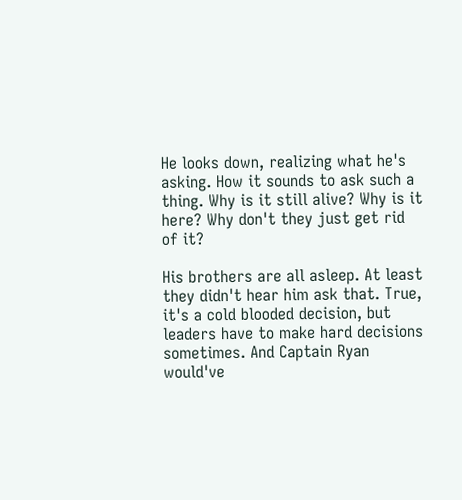He looks down, realizing what he's asking. How it sounds to ask such a thing. Why is it still alive? Why is it here? Why don't they just get rid of it?

His brothers are all asleep. At least they didn't hear him ask that. True, it's a cold blooded decision, but leaders have to make hard decisions sometimes. And Captain Ryan would've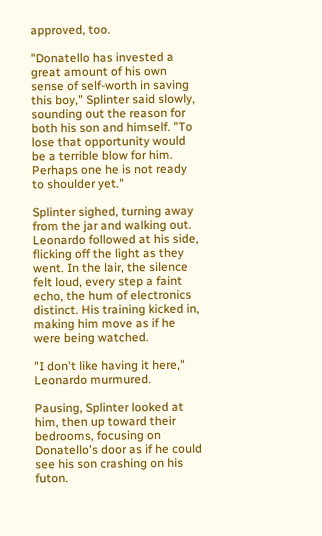approved, too.

"Donatello has invested a great amount of his own sense of self-worth in saving this boy," Splinter said slowly, sounding out the reason for both his son and himself. "To lose that opportunity would be a terrible blow for him. Perhaps one he is not ready to shoulder yet."

Splinter sighed, turning away from the jar and walking out. Leonardo followed at his side, flicking off the light as they went. In the lair, the silence felt loud, every step a faint echo, the hum of electronics distinct. His training kicked in, making him move as if he were being watched.

"I don't like having it here," Leonardo murmured.

Pausing, Splinter looked at him, then up toward their bedrooms, focusing on Donatello's door as if he could see his son crashing on his futon.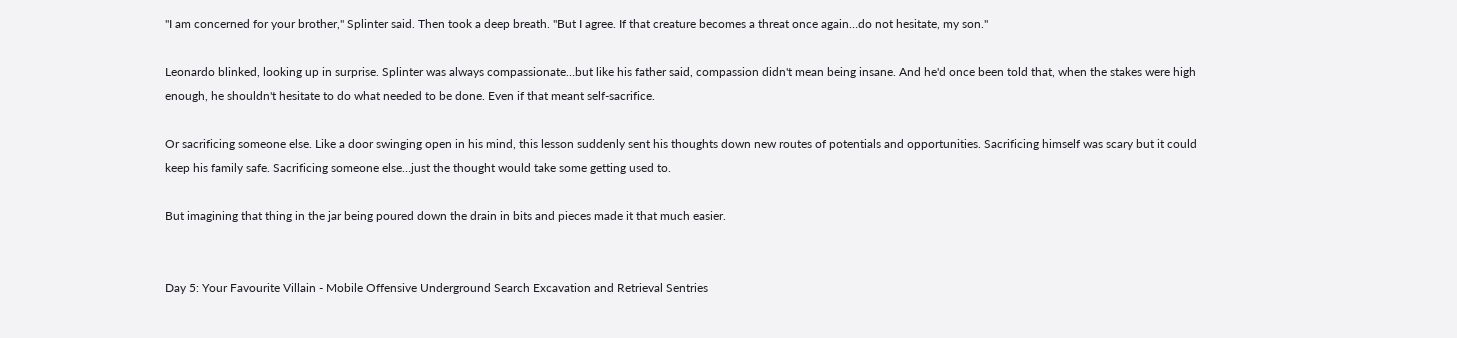"I am concerned for your brother," Splinter said. Then took a deep breath. "But I agree. If that creature becomes a threat once again…do not hesitate, my son."

Leonardo blinked, looking up in surprise. Splinter was always compassionate…but like his father said, compassion didn't mean being insane. And he'd once been told that, when the stakes were high enough, he shouldn't hesitate to do what needed to be done. Even if that meant self-sacrifice.

Or sacrificing someone else. Like a door swinging open in his mind, this lesson suddenly sent his thoughts down new routes of potentials and opportunities. Sacrificing himself was scary but it could keep his family safe. Sacrificing someone else…just the thought would take some getting used to.

But imagining that thing in the jar being poured down the drain in bits and pieces made it that much easier.


Day 5: Your Favourite Villain - Mobile Offensive Underground Search Excavation and Retrieval Sentries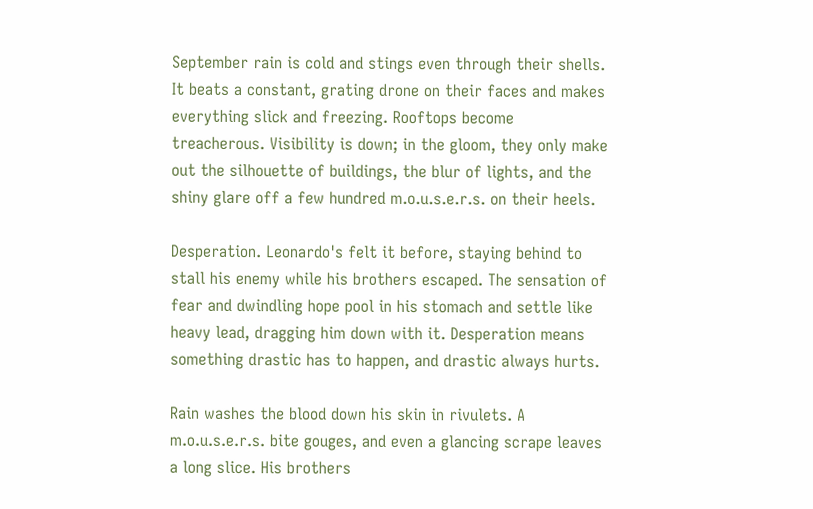September rain is cold and stings even through their shells. It beats a constant, grating drone on their faces and makes everything slick and freezing. Rooftops become treacherous. Visibility is down; in the gloom, they only make out the silhouette of buildings, the blur of lights, and the shiny glare off a few hundred m.o.u.s.e.r.s. on their heels.

Desperation. Leonardo's felt it before, staying behind to stall his enemy while his brothers escaped. The sensation of fear and dwindling hope pool in his stomach and settle like heavy lead, dragging him down with it. Desperation means something drastic has to happen, and drastic always hurts.

Rain washes the blood down his skin in rivulets. A m.o.u.s.e.r.s. bite gouges, and even a glancing scrape leaves a long slice. His brothers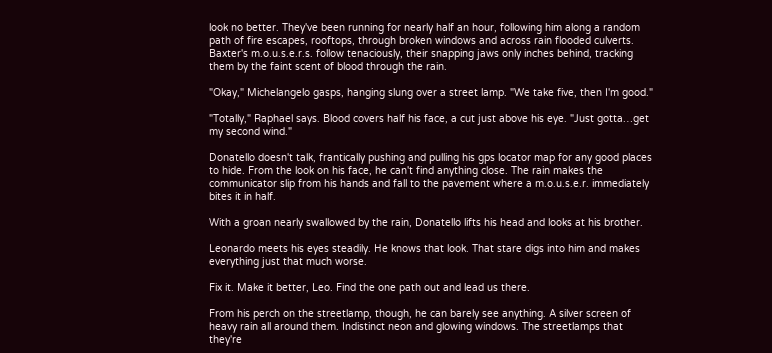look no better. They've been running for nearly half an hour, following him along a random path of fire escapes, rooftops, through broken windows and across rain flooded culverts. Baxter's m.o.u.s.e.r.s. follow tenaciously, their snapping jaws only inches behind, tracking them by the faint scent of blood through the rain.

"Okay," Michelangelo gasps, hanging slung over a street lamp. "We take five, then I'm good."

"Totally," Raphael says. Blood covers half his face, a cut just above his eye. "Just gotta…get my second wind."

Donatello doesn't talk, frantically pushing and pulling his gps locator map for any good places to hide. From the look on his face, he can't find anything close. The rain makes the communicator slip from his hands and fall to the pavement where a m.o.u.s.e.r. immediately bites it in half.

With a groan nearly swallowed by the rain, Donatello lifts his head and looks at his brother.

Leonardo meets his eyes steadily. He knows that look. That stare digs into him and makes everything just that much worse.

Fix it. Make it better, Leo. Find the one path out and lead us there.

From his perch on the streetlamp, though, he can barely see anything. A silver screen of heavy rain all around them. Indistinct neon and glowing windows. The streetlamps that they're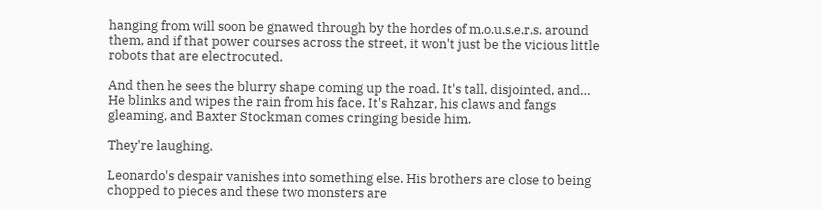hanging from will soon be gnawed through by the hordes of m.o.u.s.e.r.s. around them, and if that power courses across the street, it won't just be the vicious little robots that are electrocuted.

And then he sees the blurry shape coming up the road. It's tall, disjointed, and… He blinks and wipes the rain from his face. It's Rahzar, his claws and fangs gleaming, and Baxter Stockman comes cringing beside him.

They're laughing.

Leonardo's despair vanishes into something else. His brothers are close to being chopped to pieces and these two monsters are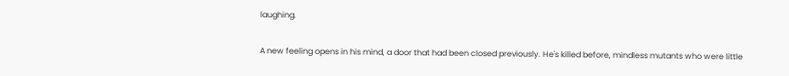laughing.

A new feeling opens in his mind, a door that had been closed previously. He's killed before, mindless mutants who were little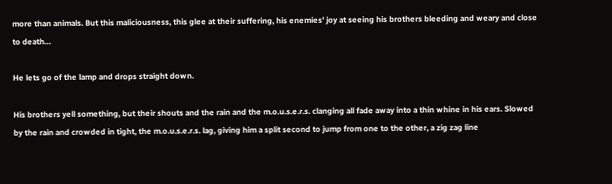more than animals. But this maliciousness, this glee at their suffering, his enemies' joy at seeing his brothers bleeding and weary and close to death…

He lets go of the lamp and drops straight down.

His brothers yell something, but their shouts and the rain and the m.o.u.s.e.r.s. clanging all fade away into a thin whine in his ears. Slowed by the rain and crowded in tight, the m.o.u.s.e.r.s. lag, giving him a split second to jump from one to the other, a zig zag line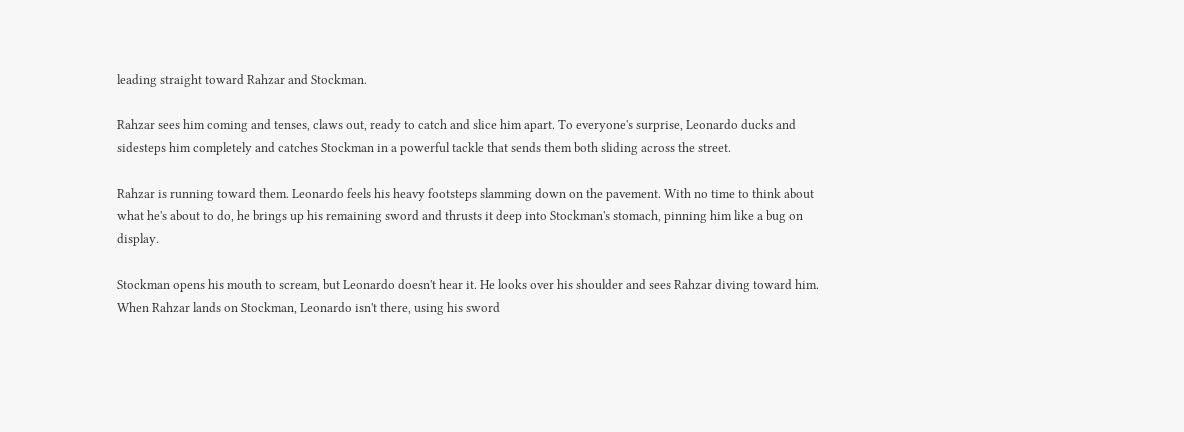leading straight toward Rahzar and Stockman.

Rahzar sees him coming and tenses, claws out, ready to catch and slice him apart. To everyone's surprise, Leonardo ducks and sidesteps him completely and catches Stockman in a powerful tackle that sends them both sliding across the street.

Rahzar is running toward them. Leonardo feels his heavy footsteps slamming down on the pavement. With no time to think about what he's about to do, he brings up his remaining sword and thrusts it deep into Stockman's stomach, pinning him like a bug on display.

Stockman opens his mouth to scream, but Leonardo doesn't hear it. He looks over his shoulder and sees Rahzar diving toward him. When Rahzar lands on Stockman, Leonardo isn't there, using his sword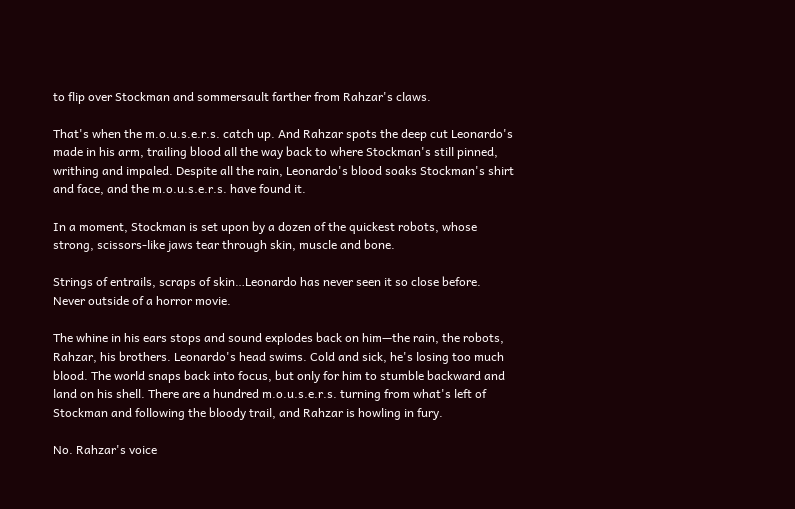to flip over Stockman and sommersault farther from Rahzar's claws.

That's when the m.o.u.s.e.r.s. catch up. And Rahzar spots the deep cut Leonardo's made in his arm, trailing blood all the way back to where Stockman's still pinned, writhing and impaled. Despite all the rain, Leonardo's blood soaks Stockman's shirt and face, and the m.o.u.s.e.r.s. have found it.

In a moment, Stockman is set upon by a dozen of the quickest robots, whose strong, scissors-like jaws tear through skin, muscle and bone.

Strings of entrails, scraps of skin…Leonardo has never seen it so close before. Never outside of a horror movie.

The whine in his ears stops and sound explodes back on him—the rain, the robots, Rahzar, his brothers. Leonardo's head swims. Cold and sick, he's losing too much blood. The world snaps back into focus, but only for him to stumble backward and land on his shell. There are a hundred m.o.u.s.e.r.s. turning from what's left of Stockman and following the bloody trail, and Rahzar is howling in fury.

No. Rahzar's voice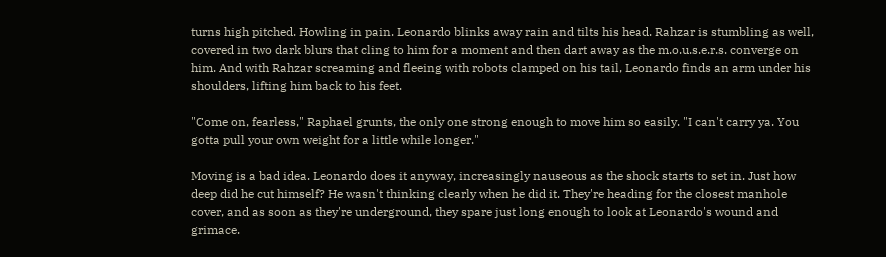turns high pitched. Howling in pain. Leonardo blinks away rain and tilts his head. Rahzar is stumbling as well, covered in two dark blurs that cling to him for a moment and then dart away as the m.o.u.s.e.r.s. converge on him. And with Rahzar screaming and fleeing with robots clamped on his tail, Leonardo finds an arm under his shoulders, lifting him back to his feet.

"Come on, fearless," Raphael grunts, the only one strong enough to move him so easily. "I can't carry ya. You gotta pull your own weight for a little while longer."

Moving is a bad idea. Leonardo does it anyway, increasingly nauseous as the shock starts to set in. Just how deep did he cut himself? He wasn't thinking clearly when he did it. They're heading for the closest manhole cover, and as soon as they're underground, they spare just long enough to look at Leonardo's wound and grimace.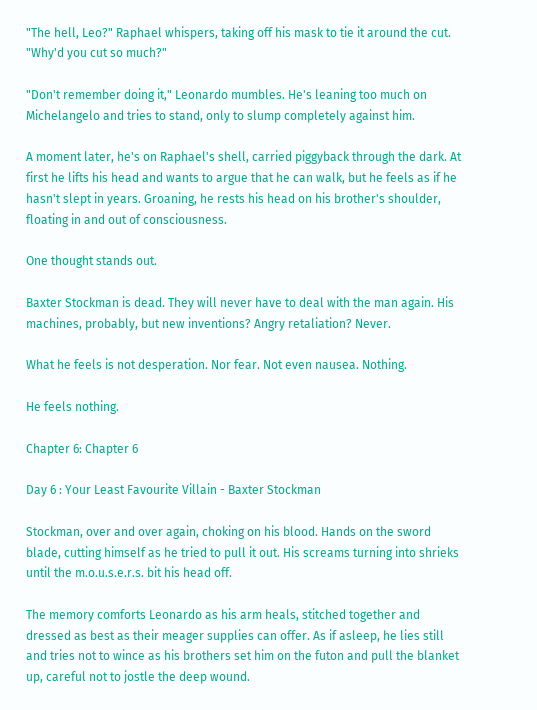"The hell, Leo?" Raphael whispers, taking off his mask to tie it around the cut. "Why'd you cut so much?"

"Don't remember doing it," Leonardo mumbles. He's leaning too much on Michelangelo and tries to stand, only to slump completely against him.

A moment later, he's on Raphael's shell, carried piggyback through the dark. At first he lifts his head and wants to argue that he can walk, but he feels as if he hasn't slept in years. Groaning, he rests his head on his brother's shoulder, floating in and out of consciousness.

One thought stands out.

Baxter Stockman is dead. They will never have to deal with the man again. His machines, probably, but new inventions? Angry retaliation? Never.

What he feels is not desperation. Nor fear. Not even nausea. Nothing.

He feels nothing.

Chapter 6: Chapter 6

Day 6 : Your Least Favourite Villain - Baxter Stockman

Stockman, over and over again, choking on his blood. Hands on the sword blade, cutting himself as he tried to pull it out. His screams turning into shrieks until the m.o.u.s.e.r.s. bit his head off.

The memory comforts Leonardo as his arm heals, stitched together and dressed as best as their meager supplies can offer. As if asleep, he lies still and tries not to wince as his brothers set him on the futon and pull the blanket up, careful not to jostle the deep wound.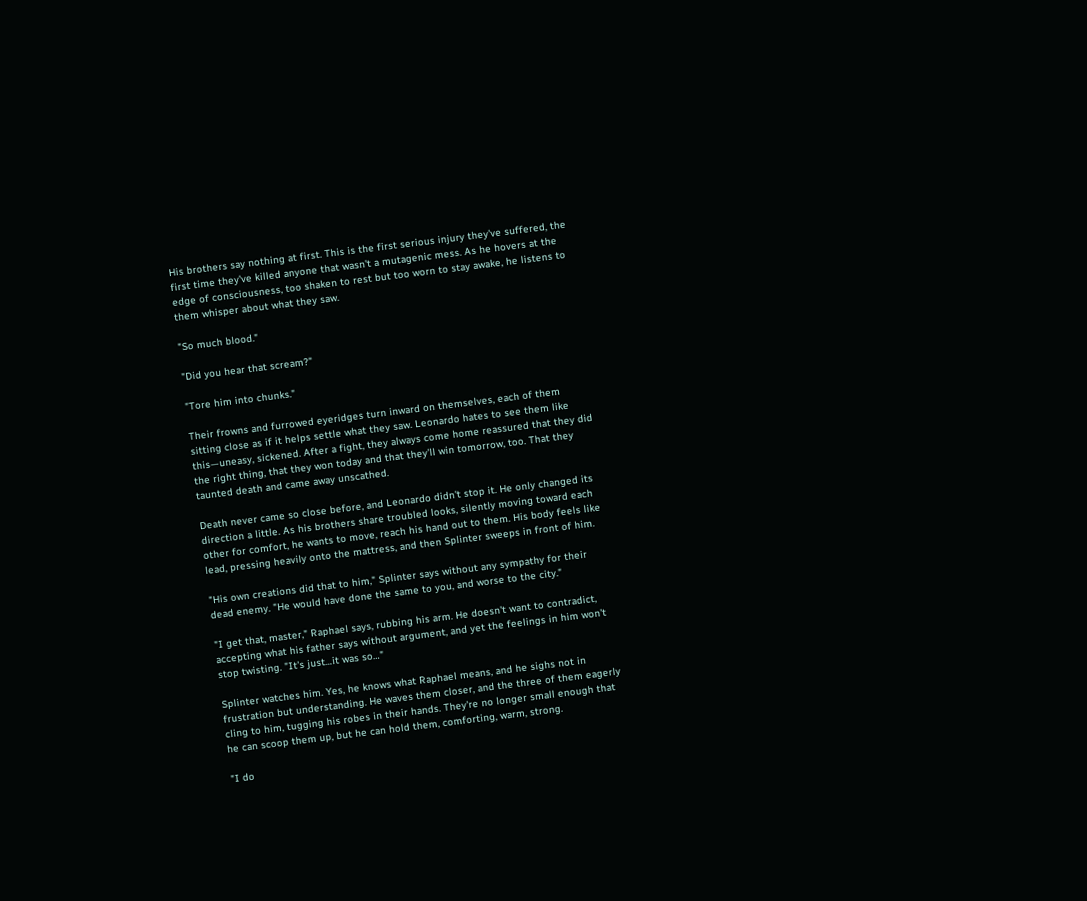His brothers say nothing at first. This is the first serious injury they've suffered, the first time they've killed anyone that wasn't a mutagenic mess. As he hovers at the edge of consciousness, too shaken to rest but too worn to stay awake, he listens to them whisper about what they saw.

"So much blood."

"Did you hear that scream?"

"Tore him into chunks."

Their frowns and furrowed eyeridges turn inward on themselves, each of them sitting close as if it helps settle what they saw. Leonardo hates to see them like this—uneasy, sickened. After a fight, they always come home reassured that they did the right thing, that they won today and that they'll win tomorrow, too. That they taunted death and came away unscathed.

Death never came so close before, and Leonardo didn't stop it. He only changed its direction a little. As his brothers share troubled looks, silently moving toward each other for comfort, he wants to move, reach his hand out to them. His body feels like lead, pressing heavily onto the mattress, and then Splinter sweeps in front of him.

"His own creations did that to him," Splinter says without any sympathy for their dead enemy. "He would have done the same to you, and worse to the city."

"I get that, master," Raphael says, rubbing his arm. He doesn't want to contradict, accepting what his father says without argument, and yet the feelings in him won't stop twisting. "It's just…it was so…"

Splinter watches him. Yes, he knows what Raphael means, and he sighs not in frustration but understanding. He waves them closer, and the three of them eagerly cling to him, tugging his robes in their hands. They're no longer small enough that he can scoop them up, but he can hold them, comforting, warm, strong.

"I do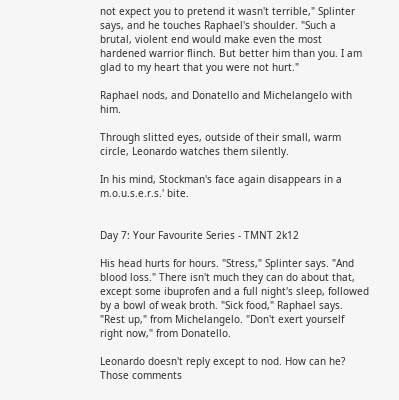not expect you to pretend it wasn't terrible," Splinter says, and he touches Raphael's shoulder. "Such a brutal, violent end would make even the most hardened warrior flinch. But better him than you. I am glad to my heart that you were not hurt."

Raphael nods, and Donatello and Michelangelo with him.

Through slitted eyes, outside of their small, warm circle, Leonardo watches them silently.

In his mind, Stockman's face again disappears in a m.o.u.s.e.r.s.' bite.


Day 7: Your Favourite Series - TMNT 2k12

His head hurts for hours. "Stress," Splinter says. "And blood loss." There isn't much they can do about that, except some ibuprofen and a full night's sleep, followed by a bowl of weak broth. "Sick food," Raphael says. "Rest up," from Michelangelo. "Don't exert yourself right now," from Donatello.

Leonardo doesn't reply except to nod. How can he? Those comments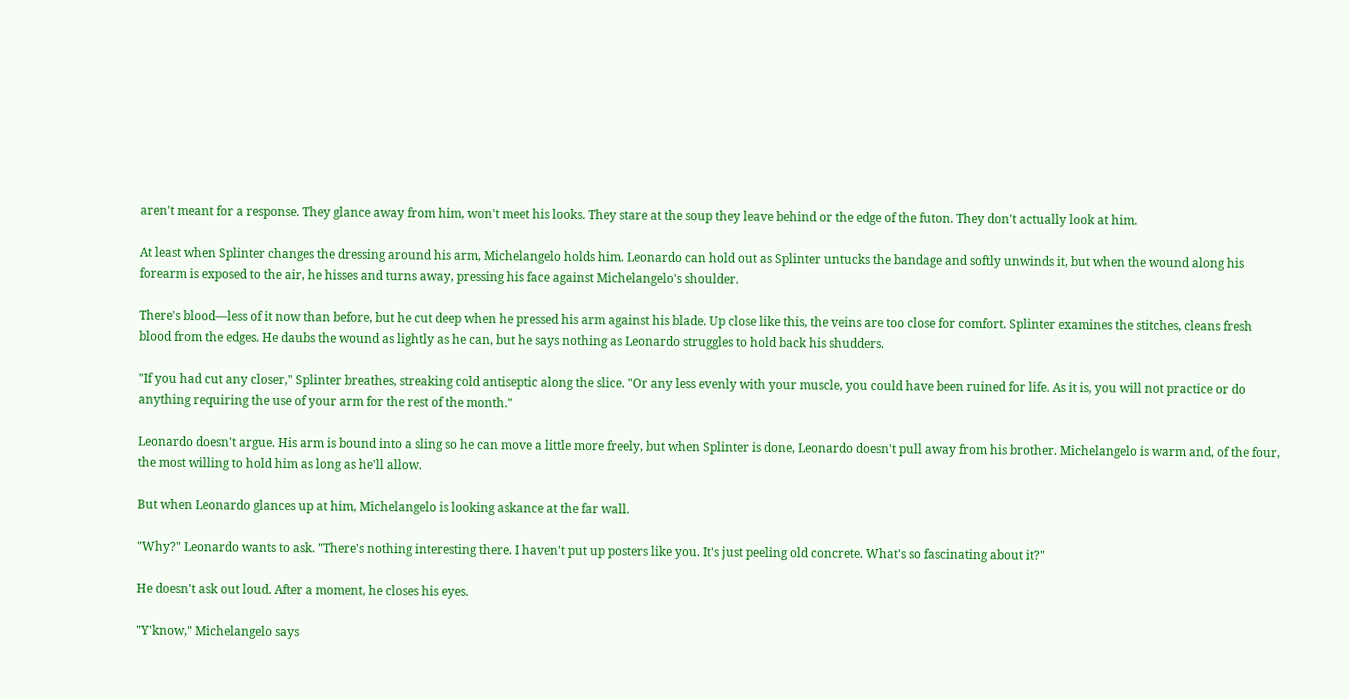aren't meant for a response. They glance away from him, won't meet his looks. They stare at the soup they leave behind or the edge of the futon. They don't actually look at him.

At least when Splinter changes the dressing around his arm, Michelangelo holds him. Leonardo can hold out as Splinter untucks the bandage and softly unwinds it, but when the wound along his forearm is exposed to the air, he hisses and turns away, pressing his face against Michelangelo's shoulder.

There's blood—less of it now than before, but he cut deep when he pressed his arm against his blade. Up close like this, the veins are too close for comfort. Splinter examines the stitches, cleans fresh blood from the edges. He daubs the wound as lightly as he can, but he says nothing as Leonardo struggles to hold back his shudders.

"If you had cut any closer," Splinter breathes, streaking cold antiseptic along the slice. "Or any less evenly with your muscle, you could have been ruined for life. As it is, you will not practice or do anything requiring the use of your arm for the rest of the month."

Leonardo doesn't argue. His arm is bound into a sling so he can move a little more freely, but when Splinter is done, Leonardo doesn't pull away from his brother. Michelangelo is warm and, of the four, the most willing to hold him as long as he'll allow.

But when Leonardo glances up at him, Michelangelo is looking askance at the far wall.

"Why?" Leonardo wants to ask. "There's nothing interesting there. I haven't put up posters like you. It's just peeling old concrete. What's so fascinating about it?"

He doesn't ask out loud. After a moment, he closes his eyes.

"Y'know," Michelangelo says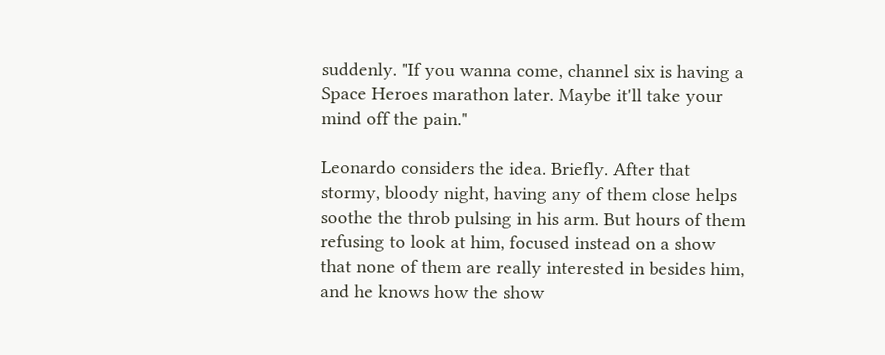suddenly. "If you wanna come, channel six is having a Space Heroes marathon later. Maybe it'll take your mind off the pain."

Leonardo considers the idea. Briefly. After that stormy, bloody night, having any of them close helps soothe the throb pulsing in his arm. But hours of them refusing to look at him, focused instead on a show that none of them are really interested in besides him, and he knows how the show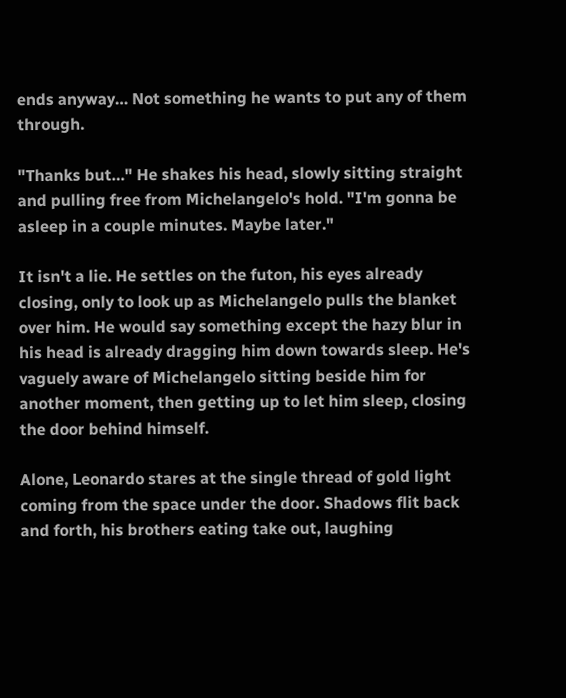ends anyway… Not something he wants to put any of them through.

"Thanks but…" He shakes his head, slowly sitting straight and pulling free from Michelangelo's hold. "I'm gonna be asleep in a couple minutes. Maybe later."

It isn't a lie. He settles on the futon, his eyes already closing, only to look up as Michelangelo pulls the blanket over him. He would say something except the hazy blur in his head is already dragging him down towards sleep. He's vaguely aware of Michelangelo sitting beside him for another moment, then getting up to let him sleep, closing the door behind himself.

Alone, Leonardo stares at the single thread of gold light coming from the space under the door. Shadows flit back and forth, his brothers eating take out, laughing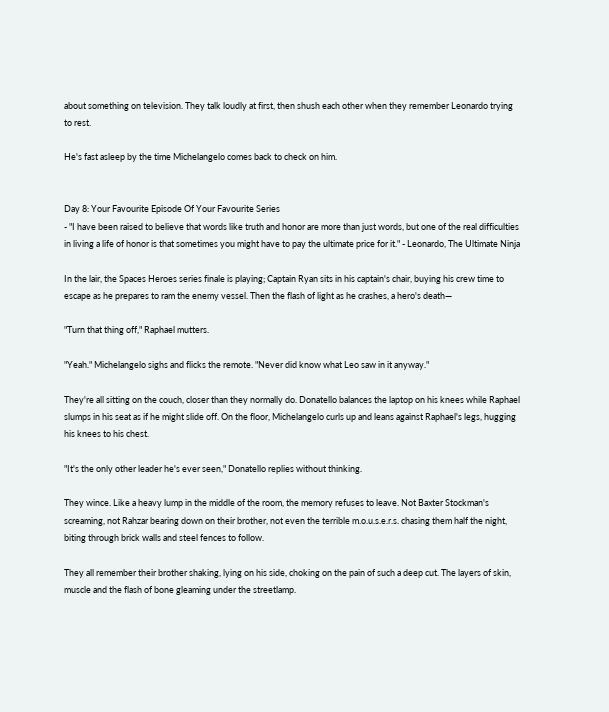about something on television. They talk loudly at first, then shush each other when they remember Leonardo trying to rest.

He's fast asleep by the time Michelangelo comes back to check on him.


Day 8: Your Favourite Episode Of Your Favourite Series
- "I have been raised to believe that words like truth and honor are more than just words, but one of the real difficulties in living a life of honor is that sometimes you might have to pay the ultimate price for it." - Leonardo, The Ultimate Ninja

In the lair, the Spaces Heroes series finale is playing; Captain Ryan sits in his captain's chair, buying his crew time to escape as he prepares to ram the enemy vessel. Then the flash of light as he crashes, a hero's death—

"Turn that thing off," Raphael mutters.

"Yeah." Michelangelo sighs and flicks the remote. "Never did know what Leo saw in it anyway."

They're all sitting on the couch, closer than they normally do. Donatello balances the laptop on his knees while Raphael slumps in his seat as if he might slide off. On the floor, Michelangelo curls up and leans against Raphael's legs, hugging his knees to his chest.

"It's the only other leader he's ever seen," Donatello replies without thinking.

They wince. Like a heavy lump in the middle of the room, the memory refuses to leave. Not Baxter Stockman's screaming, not Rahzar bearing down on their brother, not even the terrible m.o.u.s.e.r.s. chasing them half the night, biting through brick walls and steel fences to follow.

They all remember their brother shaking, lying on his side, choking on the pain of such a deep cut. The layers of skin, muscle and the flash of bone gleaming under the streetlamp.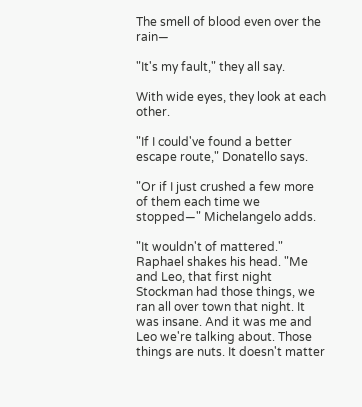The smell of blood even over the rain—

"It's my fault," they all say.

With wide eyes, they look at each other.

"If I could've found a better escape route," Donatello says.

"Or if I just crushed a few more of them each time we stopped—" Michelangelo adds.

"It wouldn't of mattered." Raphael shakes his head. "Me and Leo, that first night Stockman had those things, we ran all over town that night. It was insane. And it was me and Leo we're talking about. Those things are nuts. It doesn't matter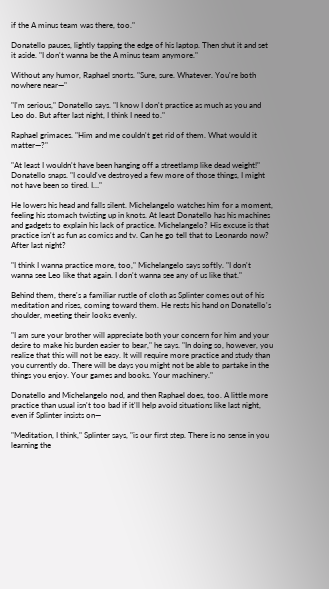if the A minus team was there, too."

Donatello pauses, lightly tapping the edge of his laptop. Then shut it and set it aside. "I don't wanna be the A minus team anymore."

Without any humor, Raphael snorts. "Sure, sure. Whatever. You're both nowhere near—"

"I'm serious," Donatello says. "I know I don't practice as much as you and Leo do. But after last night, I think I need to."

Raphael grimaces. "Him and me couldn't get rid of them. What would it matter—?"

"At least I wouldn't have been hanging off a streetlamp like dead weight!" Donatello snaps. "I could've destroyed a few more of those things, I might not have been so tired. I…"

He lowers his head and falls silent. Michelangelo watches him for a moment, feeling his stomach twisting up in knots. At least Donatello has his machines and gadgets to explain his lack of practice. Michelangelo? His excuse is that practice isn't as fun as comics and tv. Can he go tell that to Leonardo now? After last night?

"I think I wanna practice more, too," Michelangelo says softly. "I don't wanna see Leo like that again. I don't wanna see any of us like that."

Behind them, there's a familiar rustle of cloth as Splinter comes out of his meditation and rises, coming toward them. He rests his hand on Donatello's shoulder, meeting their looks evenly.

"I am sure your brother will appreciate both your concern for him and your desire to make his burden easier to bear," he says. "In doing so, however, you realize that this will not be easy. It will require more practice and study than you currently do. There will be days you might not be able to partake in the things you enjoy. Your games and books. Your machinery."

Donatello and Michelangelo nod, and then Raphael does, too. A little more practice than usual isn't too bad if it'll help avoid situations like last night, even if Splinter insists on—

"Meditation, I think," Splinter says, "is our first step. There is no sense in you learning the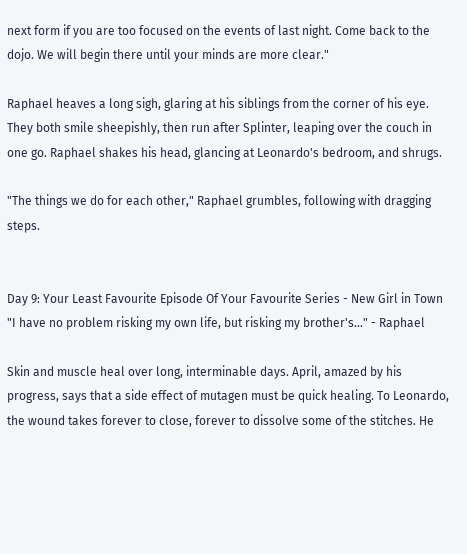next form if you are too focused on the events of last night. Come back to the dojo. We will begin there until your minds are more clear."

Raphael heaves a long sigh, glaring at his siblings from the corner of his eye. They both smile sheepishly, then run after Splinter, leaping over the couch in one go. Raphael shakes his head, glancing at Leonardo's bedroom, and shrugs.

"The things we do for each other," Raphael grumbles, following with dragging steps.


Day 9: Your Least Favourite Episode Of Your Favourite Series - New Girl in Town
"I have no problem risking my own life, but risking my brother's…" - Raphael

Skin and muscle heal over long, interminable days. April, amazed by his progress, says that a side effect of mutagen must be quick healing. To Leonardo, the wound takes forever to close, forever to dissolve some of the stitches. He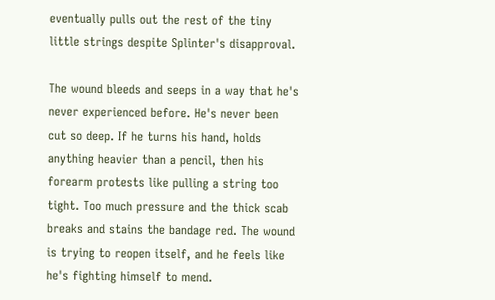eventually pulls out the rest of the tiny little strings despite Splinter's disapproval.

The wound bleeds and seeps in a way that he's never experienced before. He's never been cut so deep. If he turns his hand, holds anything heavier than a pencil, then his forearm protests like pulling a string too tight. Too much pressure and the thick scab breaks and stains the bandage red. The wound is trying to reopen itself, and he feels like he's fighting himself to mend.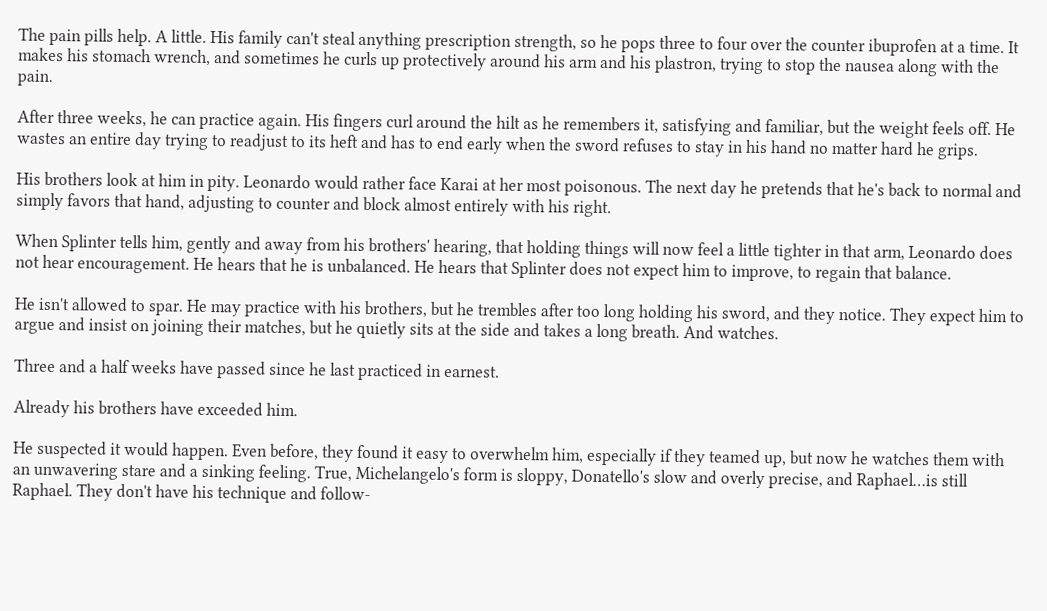The pain pills help. A little. His family can't steal anything prescription strength, so he pops three to four over the counter ibuprofen at a time. It makes his stomach wrench, and sometimes he curls up protectively around his arm and his plastron, trying to stop the nausea along with the pain.

After three weeks, he can practice again. His fingers curl around the hilt as he remembers it, satisfying and familiar, but the weight feels off. He wastes an entire day trying to readjust to its heft and has to end early when the sword refuses to stay in his hand no matter hard he grips.

His brothers look at him in pity. Leonardo would rather face Karai at her most poisonous. The next day he pretends that he's back to normal and simply favors that hand, adjusting to counter and block almost entirely with his right.

When Splinter tells him, gently and away from his brothers' hearing, that holding things will now feel a little tighter in that arm, Leonardo does not hear encouragement. He hears that he is unbalanced. He hears that Splinter does not expect him to improve, to regain that balance.

He isn't allowed to spar. He may practice with his brothers, but he trembles after too long holding his sword, and they notice. They expect him to argue and insist on joining their matches, but he quietly sits at the side and takes a long breath. And watches.

Three and a half weeks have passed since he last practiced in earnest.

Already his brothers have exceeded him.

He suspected it would happen. Even before, they found it easy to overwhelm him, especially if they teamed up, but now he watches them with an unwavering stare and a sinking feeling. True, Michelangelo's form is sloppy, Donatello's slow and overly precise, and Raphael…is still Raphael. They don't have his technique and follow-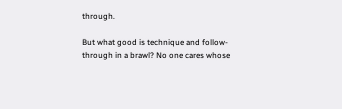through.

But what good is technique and follow-through in a brawl? No one cares whose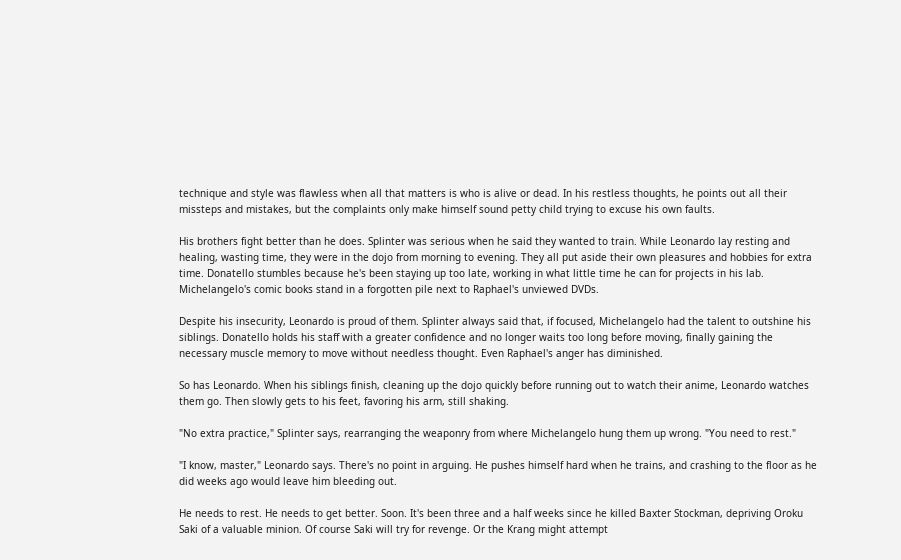technique and style was flawless when all that matters is who is alive or dead. In his restless thoughts, he points out all their missteps and mistakes, but the complaints only make himself sound petty child trying to excuse his own faults.

His brothers fight better than he does. Splinter was serious when he said they wanted to train. While Leonardo lay resting and healing, wasting time, they were in the dojo from morning to evening. They all put aside their own pleasures and hobbies for extra time. Donatello stumbles because he's been staying up too late, working in what little time he can for projects in his lab. Michelangelo's comic books stand in a forgotten pile next to Raphael's unviewed DVDs.

Despite his insecurity, Leonardo is proud of them. Splinter always said that, if focused, Michelangelo had the talent to outshine his siblings. Donatello holds his staff with a greater confidence and no longer waits too long before moving, finally gaining the necessary muscle memory to move without needless thought. Even Raphael's anger has diminished.

So has Leonardo. When his siblings finish, cleaning up the dojo quickly before running out to watch their anime, Leonardo watches them go. Then slowly gets to his feet, favoring his arm, still shaking.

"No extra practice," Splinter says, rearranging the weaponry from where Michelangelo hung them up wrong. "You need to rest."

"I know, master," Leonardo says. There's no point in arguing. He pushes himself hard when he trains, and crashing to the floor as he did weeks ago would leave him bleeding out.

He needs to rest. He needs to get better. Soon. It's been three and a half weeks since he killed Baxter Stockman, depriving Oroku Saki of a valuable minion. Of course Saki will try for revenge. Or the Krang might attempt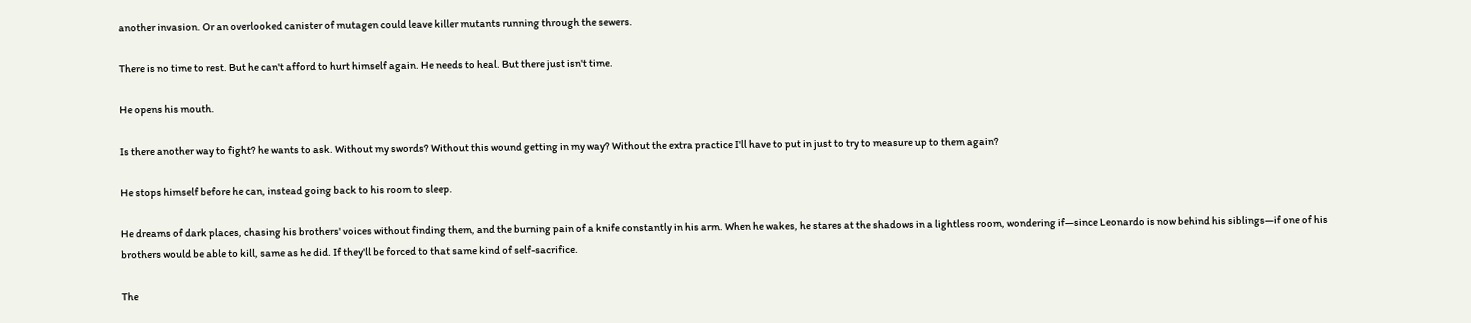another invasion. Or an overlooked canister of mutagen could leave killer mutants running through the sewers.

There is no time to rest. But he can't afford to hurt himself again. He needs to heal. But there just isn't time.

He opens his mouth.

Is there another way to fight? he wants to ask. Without my swords? Without this wound getting in my way? Without the extra practice I'll have to put in just to try to measure up to them again?

He stops himself before he can, instead going back to his room to sleep.

He dreams of dark places, chasing his brothers' voices without finding them, and the burning pain of a knife constantly in his arm. When he wakes, he stares at the shadows in a lightless room, wondering if—since Leonardo is now behind his siblings—if one of his brothers would be able to kill, same as he did. If they'll be forced to that same kind of self-sacrifice.

The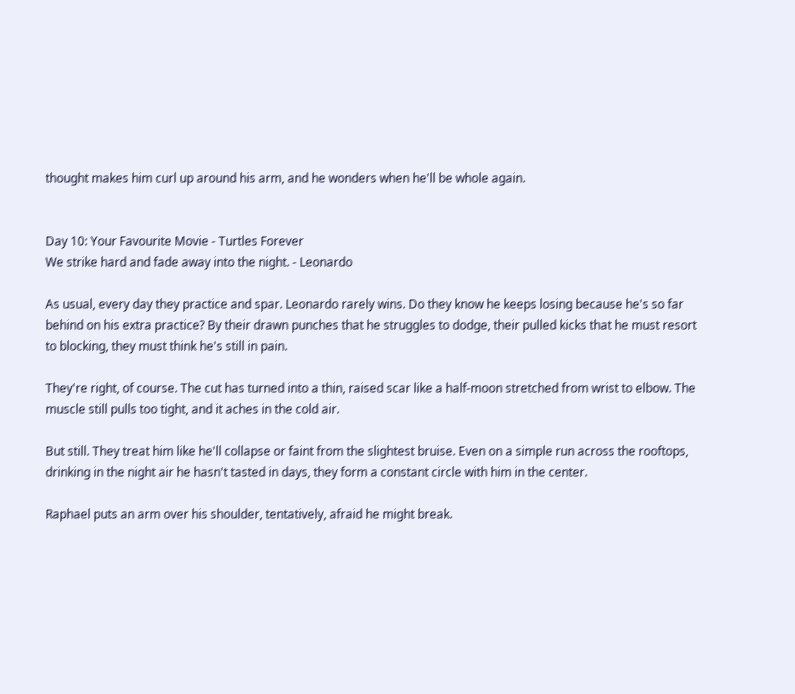thought makes him curl up around his arm, and he wonders when he'll be whole again.


Day 10: Your Favourite Movie - Turtles Forever
We strike hard and fade away into the night. - Leonardo

As usual, every day they practice and spar. Leonardo rarely wins. Do they know he keeps losing because he's so far behind on his extra practice? By their drawn punches that he struggles to dodge, their pulled kicks that he must resort to blocking, they must think he's still in pain.

They're right, of course. The cut has turned into a thin, raised scar like a half-moon stretched from wrist to elbow. The muscle still pulls too tight, and it aches in the cold air.

But still. They treat him like he'll collapse or faint from the slightest bruise. Even on a simple run across the rooftops, drinking in the night air he hasn't tasted in days, they form a constant circle with him in the center.

Raphael puts an arm over his shoulder, tentatively, afraid he might break.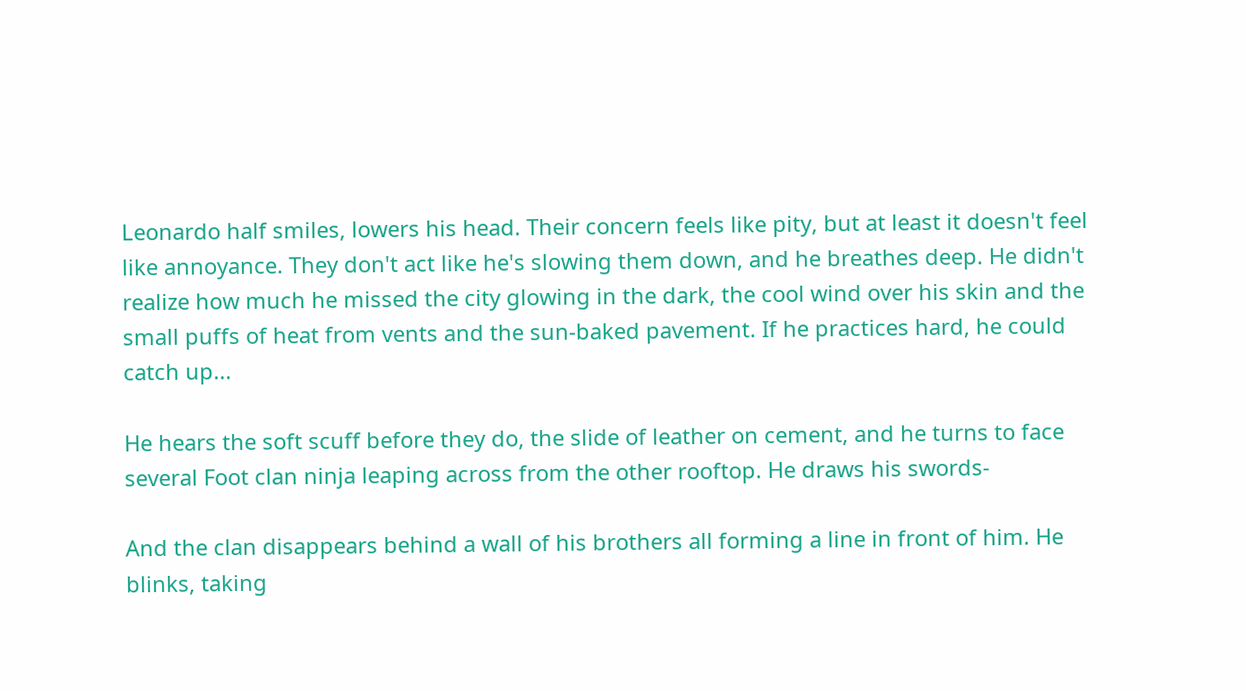Leonardo half smiles, lowers his head. Their concern feels like pity, but at least it doesn't feel like annoyance. They don't act like he's slowing them down, and he breathes deep. He didn't realize how much he missed the city glowing in the dark, the cool wind over his skin and the small puffs of heat from vents and the sun-baked pavement. If he practices hard, he could catch up...

He hears the soft scuff before they do, the slide of leather on cement, and he turns to face several Foot clan ninja leaping across from the other rooftop. He draws his swords-

And the clan disappears behind a wall of his brothers all forming a line in front of him. He blinks, taking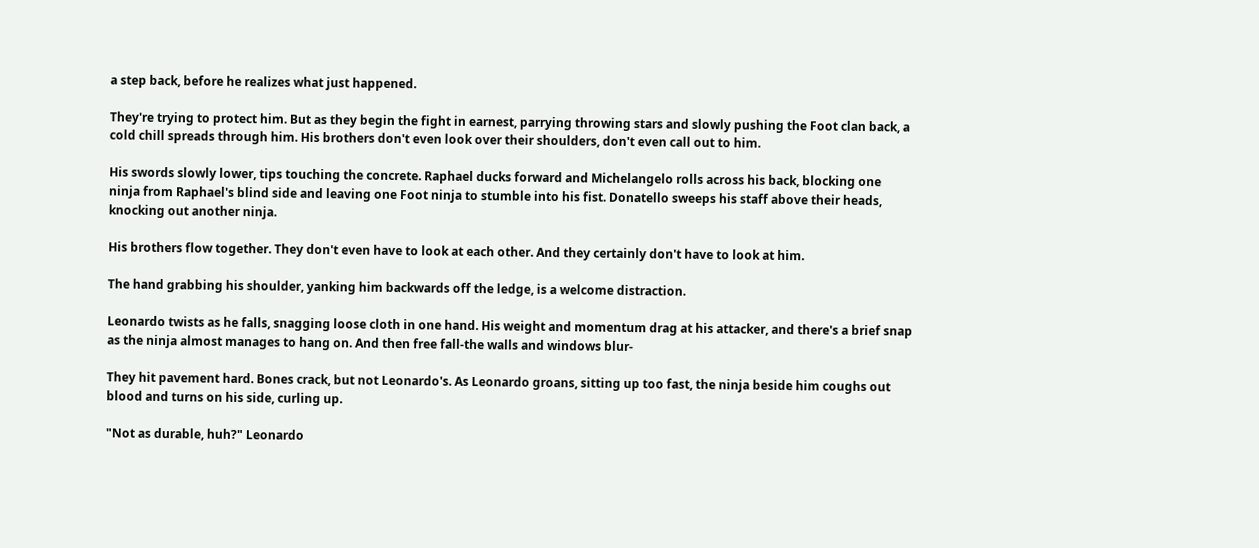a step back, before he realizes what just happened.

They're trying to protect him. But as they begin the fight in earnest, parrying throwing stars and slowly pushing the Foot clan back, a cold chill spreads through him. His brothers don't even look over their shoulders, don't even call out to him.

His swords slowly lower, tips touching the concrete. Raphael ducks forward and Michelangelo rolls across his back, blocking one ninja from Raphael's blind side and leaving one Foot ninja to stumble into his fist. Donatello sweeps his staff above their heads, knocking out another ninja.

His brothers flow together. They don't even have to look at each other. And they certainly don't have to look at him.

The hand grabbing his shoulder, yanking him backwards off the ledge, is a welcome distraction.

Leonardo twists as he falls, snagging loose cloth in one hand. His weight and momentum drag at his attacker, and there's a brief snap as the ninja almost manages to hang on. And then free fall-the walls and windows blur-

They hit pavement hard. Bones crack, but not Leonardo's. As Leonardo groans, sitting up too fast, the ninja beside him coughs out blood and turns on his side, curling up.

"Not as durable, huh?" Leonardo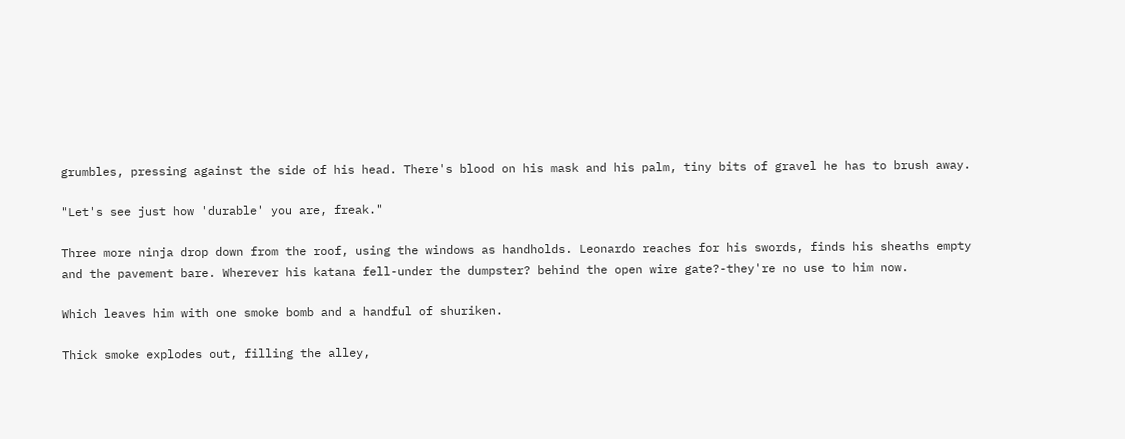grumbles, pressing against the side of his head. There's blood on his mask and his palm, tiny bits of gravel he has to brush away.

"Let's see just how 'durable' you are, freak."

Three more ninja drop down from the roof, using the windows as handholds. Leonardo reaches for his swords, finds his sheaths empty and the pavement bare. Wherever his katana fell-under the dumpster? behind the open wire gate?-they're no use to him now.

Which leaves him with one smoke bomb and a handful of shuriken.

Thick smoke explodes out, filling the alley,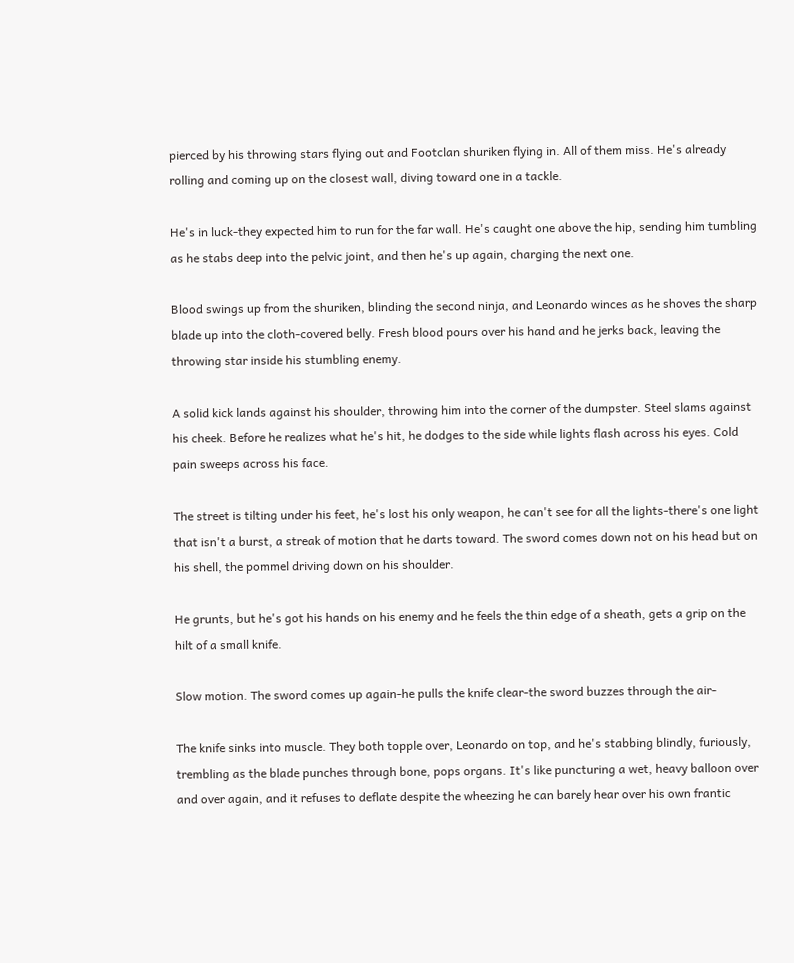pierced by his throwing stars flying out and Footclan shuriken flying in. All of them miss. He's already rolling and coming up on the closest wall, diving toward one in a tackle.

He's in luck-they expected him to run for the far wall. He's caught one above the hip, sending him tumbling as he stabs deep into the pelvic joint, and then he's up again, charging the next one.

Blood swings up from the shuriken, blinding the second ninja, and Leonardo winces as he shoves the sharp blade up into the cloth-covered belly. Fresh blood pours over his hand and he jerks back, leaving the throwing star inside his stumbling enemy.

A solid kick lands against his shoulder, throwing him into the corner of the dumpster. Steel slams against his cheek. Before he realizes what he's hit, he dodges to the side while lights flash across his eyes. Cold pain sweeps across his face.

The street is tilting under his feet, he's lost his only weapon, he can't see for all the lights-there's one light that isn't a burst, a streak of motion that he darts toward. The sword comes down not on his head but on his shell, the pommel driving down on his shoulder.

He grunts, but he's got his hands on his enemy and he feels the thin edge of a sheath, gets a grip on the hilt of a small knife.

Slow motion. The sword comes up again-he pulls the knife clear-the sword buzzes through the air-

The knife sinks into muscle. They both topple over, Leonardo on top, and he's stabbing blindly, furiously, trembling as the blade punches through bone, pops organs. It's like puncturing a wet, heavy balloon over and over again, and it refuses to deflate despite the wheezing he can barely hear over his own frantic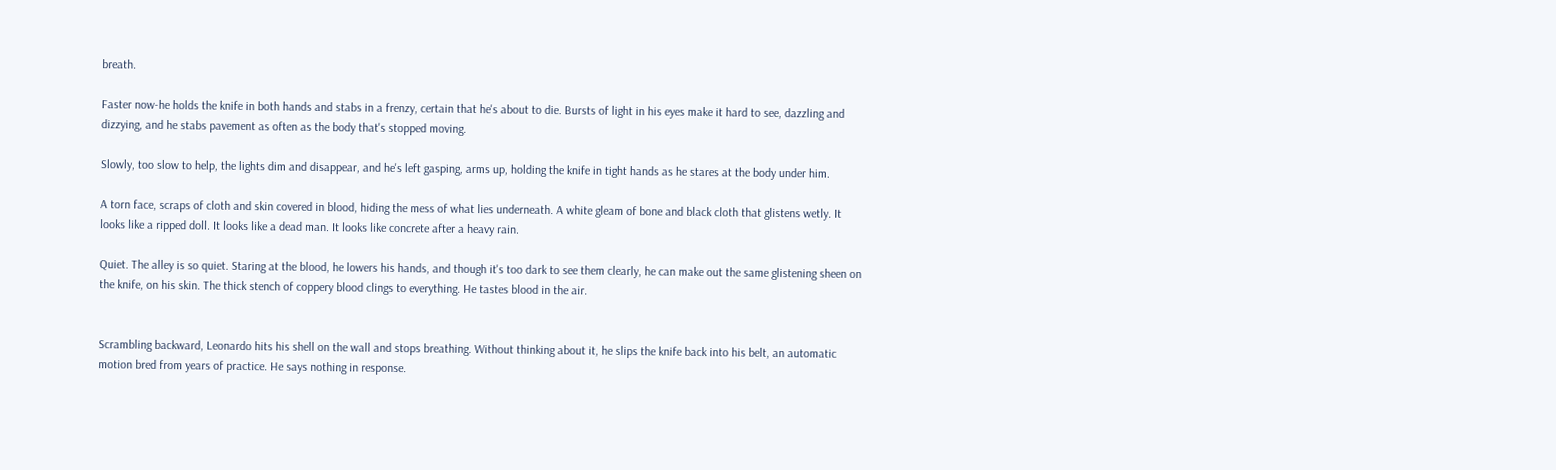breath.

Faster now-he holds the knife in both hands and stabs in a frenzy, certain that he's about to die. Bursts of light in his eyes make it hard to see, dazzling and dizzying, and he stabs pavement as often as the body that's stopped moving.

Slowly, too slow to help, the lights dim and disappear, and he's left gasping, arms up, holding the knife in tight hands as he stares at the body under him.

A torn face, scraps of cloth and skin covered in blood, hiding the mess of what lies underneath. A white gleam of bone and black cloth that glistens wetly. It looks like a ripped doll. It looks like a dead man. It looks like concrete after a heavy rain.

Quiet. The alley is so quiet. Staring at the blood, he lowers his hands, and though it's too dark to see them clearly, he can make out the same glistening sheen on the knife, on his skin. The thick stench of coppery blood clings to everything. He tastes blood in the air.


Scrambling backward, Leonardo hits his shell on the wall and stops breathing. Without thinking about it, he slips the knife back into his belt, an automatic motion bred from years of practice. He says nothing in response.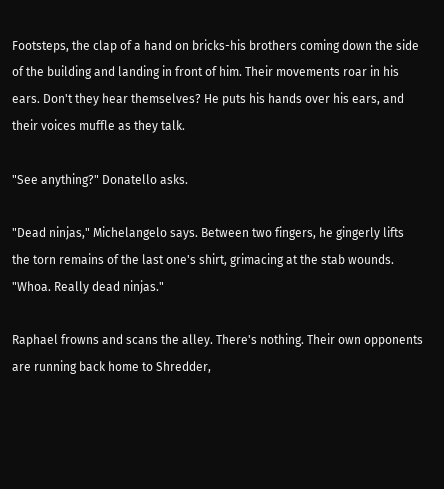Footsteps, the clap of a hand on bricks-his brothers coming down the side of the building and landing in front of him. Their movements roar in his ears. Don't they hear themselves? He puts his hands over his ears, and their voices muffle as they talk.

"See anything?" Donatello asks.

"Dead ninjas," Michelangelo says. Between two fingers, he gingerly lifts the torn remains of the last one's shirt, grimacing at the stab wounds. "Whoa. Really dead ninjas."

Raphael frowns and scans the alley. There's nothing. Their own opponents are running back home to Shredder,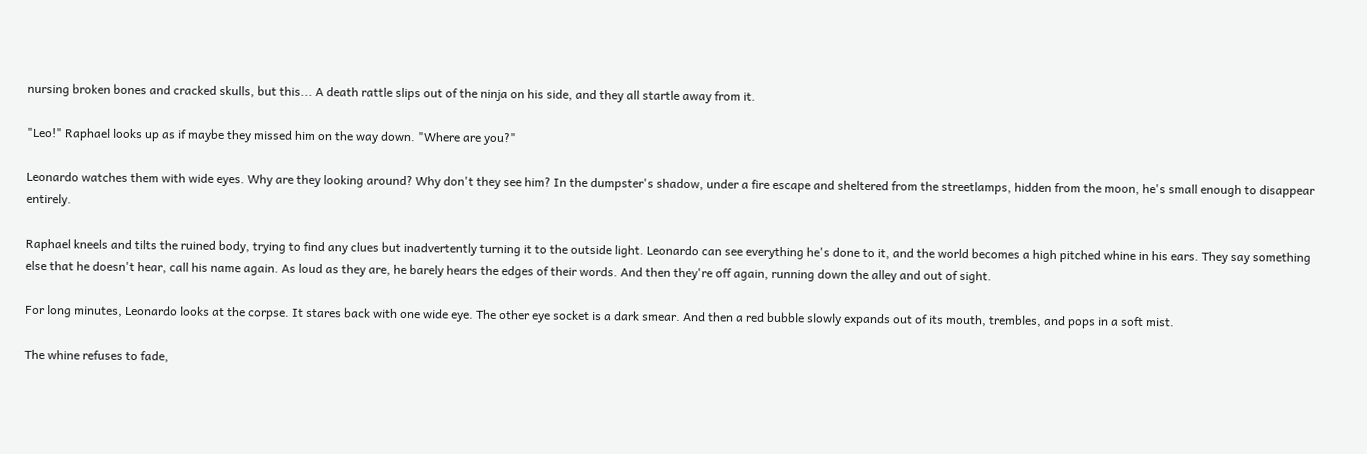nursing broken bones and cracked skulls, but this... A death rattle slips out of the ninja on his side, and they all startle away from it.

"Leo!" Raphael looks up as if maybe they missed him on the way down. "Where are you?"

Leonardo watches them with wide eyes. Why are they looking around? Why don't they see him? In the dumpster's shadow, under a fire escape and sheltered from the streetlamps, hidden from the moon, he's small enough to disappear entirely.

Raphael kneels and tilts the ruined body, trying to find any clues but inadvertently turning it to the outside light. Leonardo can see everything he's done to it, and the world becomes a high pitched whine in his ears. They say something else that he doesn't hear, call his name again. As loud as they are, he barely hears the edges of their words. And then they're off again, running down the alley and out of sight.

For long minutes, Leonardo looks at the corpse. It stares back with one wide eye. The other eye socket is a dark smear. And then a red bubble slowly expands out of its mouth, trembles, and pops in a soft mist.

The whine refuses to fade,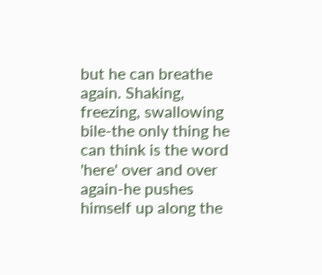but he can breathe again. Shaking, freezing, swallowing bile-the only thing he can think is the word 'here' over and over again-he pushes himself up along the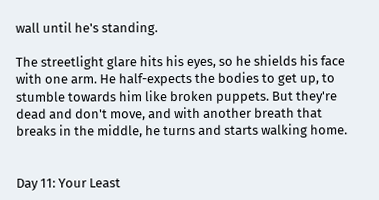wall until he's standing.

The streetlight glare hits his eyes, so he shields his face with one arm. He half-expects the bodies to get up, to stumble towards him like broken puppets. But they're dead and don't move, and with another breath that breaks in the middle, he turns and starts walking home.


Day 11: Your Least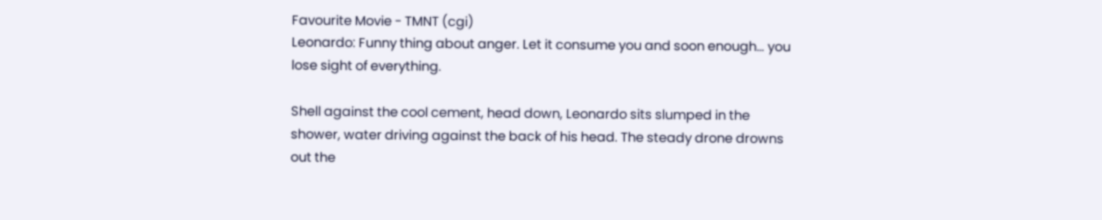Favourite Movie - TMNT (cgi)
Leonardo: Funny thing about anger. Let it consume you and soon enough… you lose sight of everything.

Shell against the cool cement, head down, Leonardo sits slumped in the shower, water driving against the back of his head. The steady drone drowns out the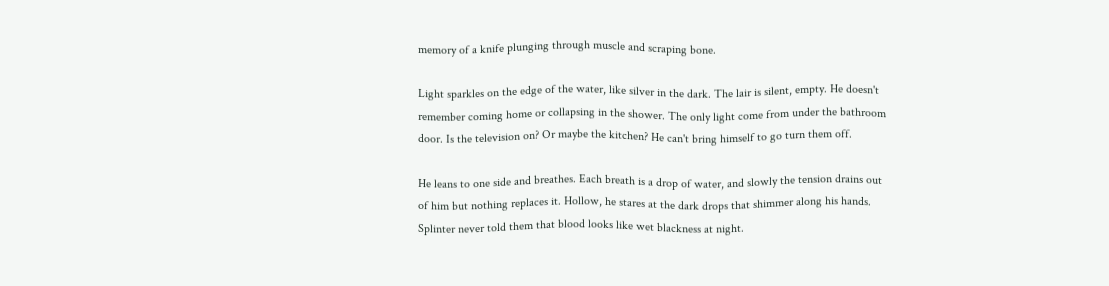memory of a knife plunging through muscle and scraping bone.

Light sparkles on the edge of the water, like silver in the dark. The lair is silent, empty. He doesn't remember coming home or collapsing in the shower. The only light come from under the bathroom door. Is the television on? Or maybe the kitchen? He can't bring himself to go turn them off.

He leans to one side and breathes. Each breath is a drop of water, and slowly the tension drains out of him but nothing replaces it. Hollow, he stares at the dark drops that shimmer along his hands. Splinter never told them that blood looks like wet blackness at night.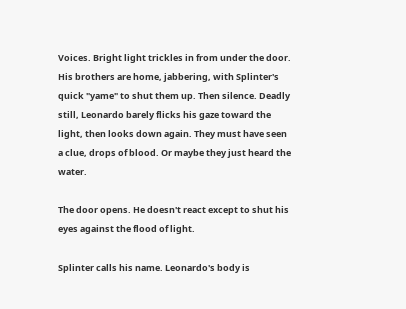Voices. Bright light trickles in from under the door. His brothers are home, jabbering, with Splinter's quick "yame" to shut them up. Then silence. Deadly still, Leonardo barely flicks his gaze toward the light, then looks down again. They must have seen a clue, drops of blood. Or maybe they just heard the water.

The door opens. He doesn't react except to shut his eyes against the flood of light.

Splinter calls his name. Leonardo's body is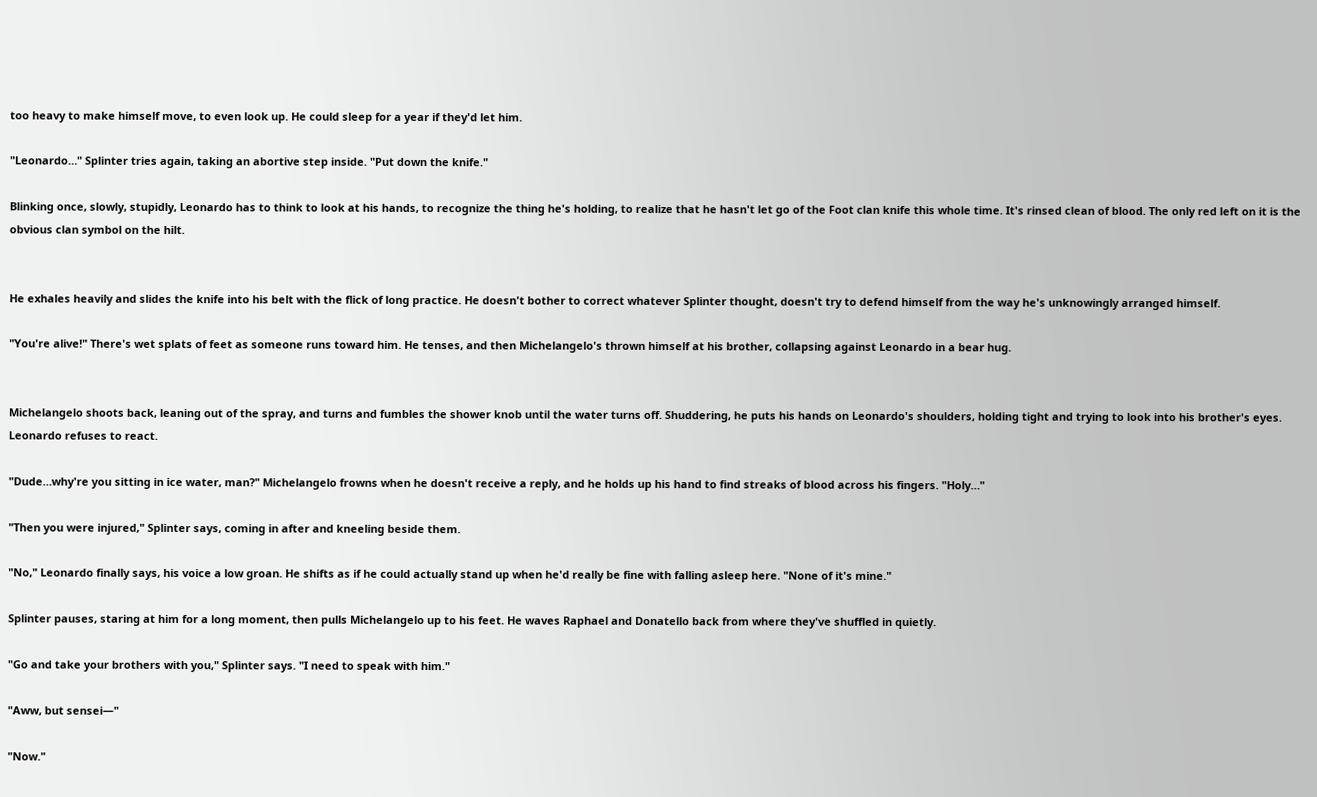too heavy to make himself move, to even look up. He could sleep for a year if they'd let him.

"Leonardo…" Splinter tries again, taking an abortive step inside. "Put down the knife."

Blinking once, slowly, stupidly, Leonardo has to think to look at his hands, to recognize the thing he's holding, to realize that he hasn't let go of the Foot clan knife this whole time. It's rinsed clean of blood. The only red left on it is the obvious clan symbol on the hilt.


He exhales heavily and slides the knife into his belt with the flick of long practice. He doesn't bother to correct whatever Splinter thought, doesn't try to defend himself from the way he's unknowingly arranged himself.

"You're alive!" There's wet splats of feet as someone runs toward him. He tenses, and then Michelangelo's thrown himself at his brother, collapsing against Leonardo in a bear hug.


Michelangelo shoots back, leaning out of the spray, and turns and fumbles the shower knob until the water turns off. Shuddering, he puts his hands on Leonardo's shoulders, holding tight and trying to look into his brother's eyes. Leonardo refuses to react.

"Dude…why're you sitting in ice water, man?" Michelangelo frowns when he doesn't receive a reply, and he holds up his hand to find streaks of blood across his fingers. "Holy…"

"Then you were injured," Splinter says, coming in after and kneeling beside them.

"No," Leonardo finally says, his voice a low groan. He shifts as if he could actually stand up when he'd really be fine with falling asleep here. "None of it's mine."

Splinter pauses, staring at him for a long moment, then pulls Michelangelo up to his feet. He waves Raphael and Donatello back from where they've shuffled in quietly.

"Go and take your brothers with you," Splinter says. "I need to speak with him."

"Aww, but sensei—"

"Now."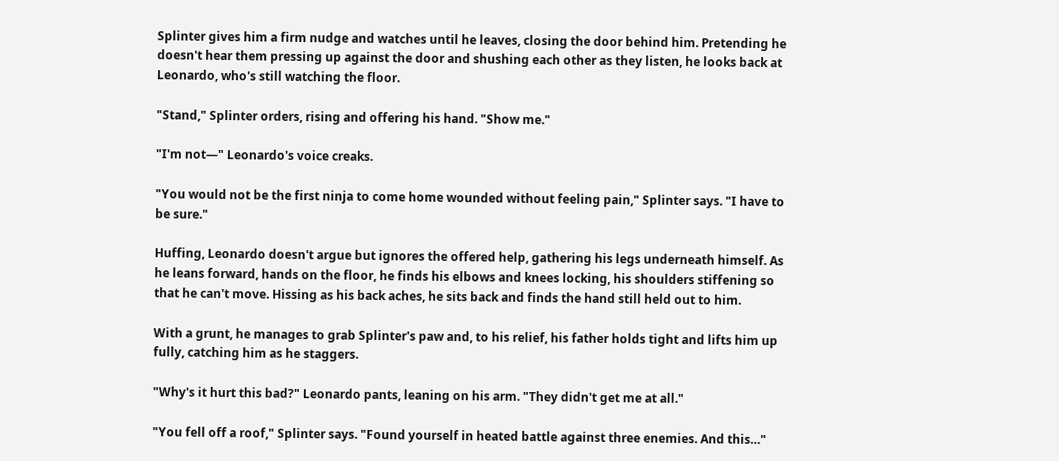Splinter gives him a firm nudge and watches until he leaves, closing the door behind him. Pretending he doesn't hear them pressing up against the door and shushing each other as they listen, he looks back at Leonardo, who's still watching the floor.

"Stand," Splinter orders, rising and offering his hand. "Show me."

"I'm not—" Leonardo's voice creaks.

"You would not be the first ninja to come home wounded without feeling pain," Splinter says. "I have to be sure."

Huffing, Leonardo doesn't argue but ignores the offered help, gathering his legs underneath himself. As he leans forward, hands on the floor, he finds his elbows and knees locking, his shoulders stiffening so that he can't move. Hissing as his back aches, he sits back and finds the hand still held out to him.

With a grunt, he manages to grab Splinter's paw and, to his relief, his father holds tight and lifts him up fully, catching him as he staggers.

"Why's it hurt this bad?" Leonardo pants, leaning on his arm. "They didn't get me at all."

"You fell off a roof," Splinter says. "Found yourself in heated battle against three enemies. And this…"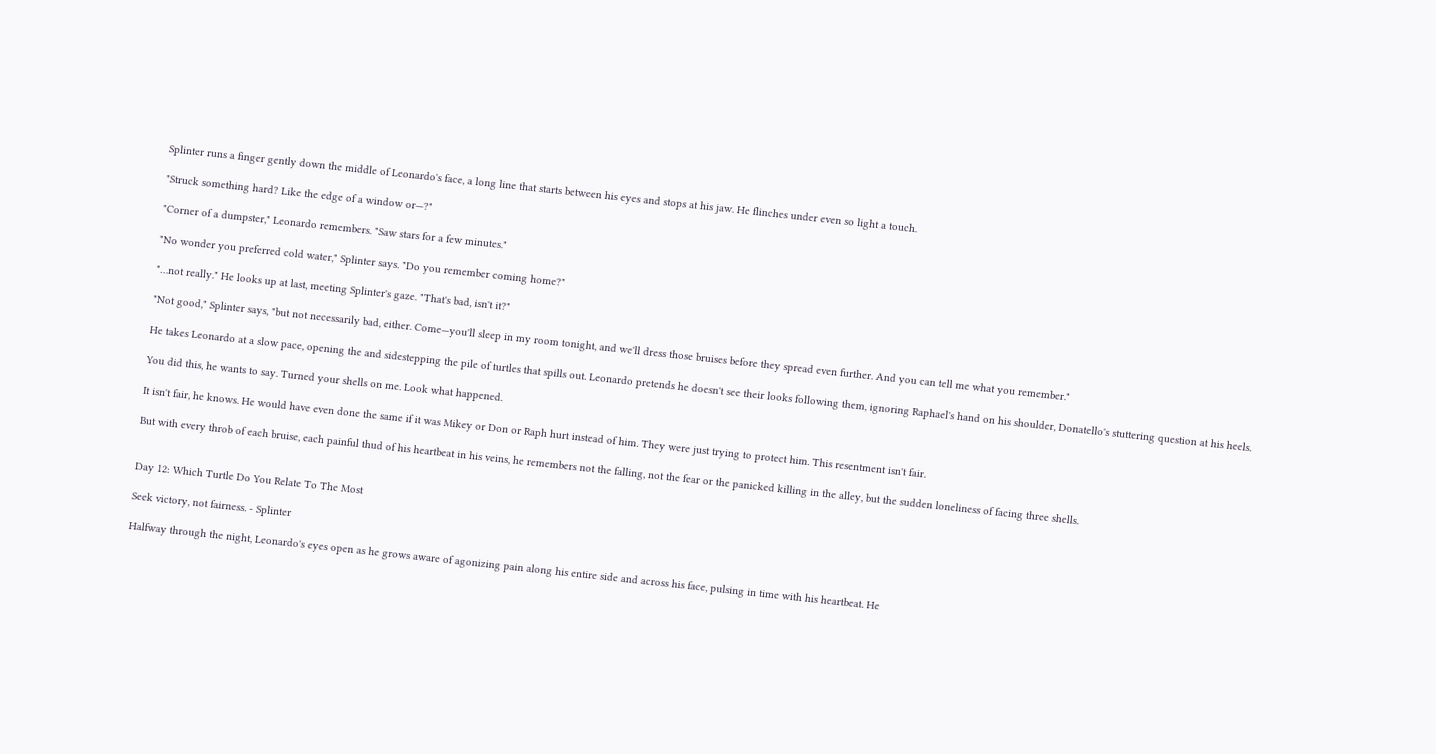Splinter runs a finger gently down the middle of Leonardo's face, a long line that starts between his eyes and stops at his jaw. He flinches under even so light a touch.

"Struck something hard? Like the edge of a window or—?"

"Corner of a dumpster," Leonardo remembers. "Saw stars for a few minutes."

"No wonder you preferred cold water," Splinter says. "Do you remember coming home?"

"…not really." He looks up at last, meeting Splinter's gaze. "That's bad, isn't it?"

"Not good," Splinter says, "but not necessarily bad, either. Come—you'll sleep in my room tonight, and we'll dress those bruises before they spread even further. And you can tell me what you remember."

He takes Leonardo at a slow pace, opening the and sidestepping the pile of turtles that spills out. Leonardo pretends he doesn't see their looks following them, ignoring Raphael's hand on his shoulder, Donatello's stuttering question at his heels.

You did this, he wants to say. Turned your shells on me. Look what happened.

It isn't fair, he knows. He would have even done the same if it was Mikey or Don or Raph hurt instead of him. They were just trying to protect him. This resentment isn't fair.

But with every throb of each bruise, each painful thud of his heartbeat in his veins, he remembers not the falling, not the fear or the panicked killing in the alley, but the sudden loneliness of facing three shells.


Day 12: Which Turtle Do You Relate To The Most

Seek victory, not fairness. - Splinter

Halfway through the night, Leonardo's eyes open as he grows aware of agonizing pain along his entire side and across his face, pulsing in time with his heartbeat. He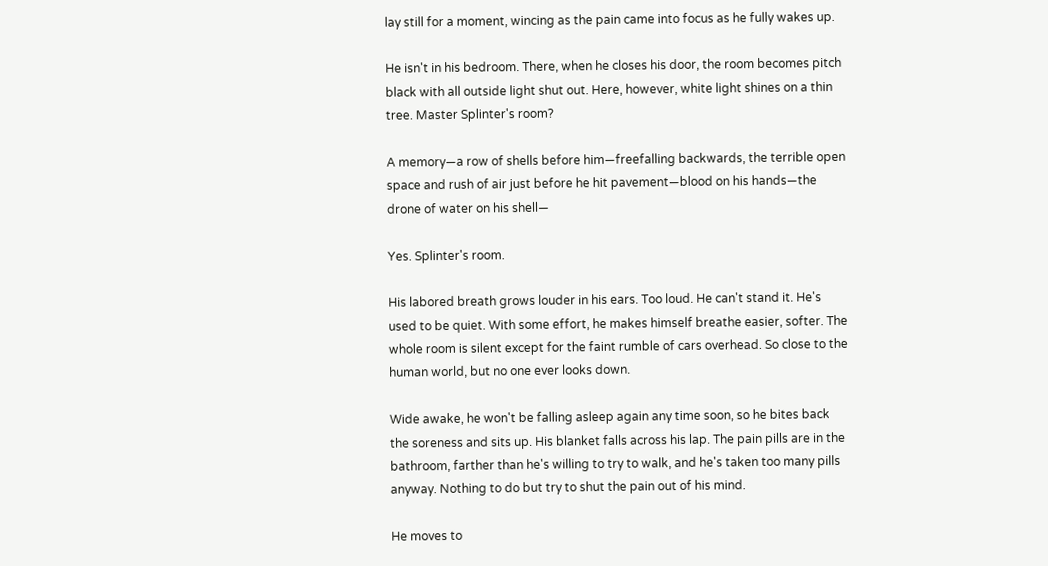lay still for a moment, wincing as the pain came into focus as he fully wakes up.

He isn't in his bedroom. There, when he closes his door, the room becomes pitch black with all outside light shut out. Here, however, white light shines on a thin tree. Master Splinter's room?

A memory—a row of shells before him—freefalling backwards, the terrible open space and rush of air just before he hit pavement—blood on his hands—the drone of water on his shell—

Yes. Splinter's room.

His labored breath grows louder in his ears. Too loud. He can't stand it. He's used to be quiet. With some effort, he makes himself breathe easier, softer. The whole room is silent except for the faint rumble of cars overhead. So close to the human world, but no one ever looks down.

Wide awake, he won't be falling asleep again any time soon, so he bites back the soreness and sits up. His blanket falls across his lap. The pain pills are in the bathroom, farther than he's willing to try to walk, and he's taken too many pills anyway. Nothing to do but try to shut the pain out of his mind.

He moves to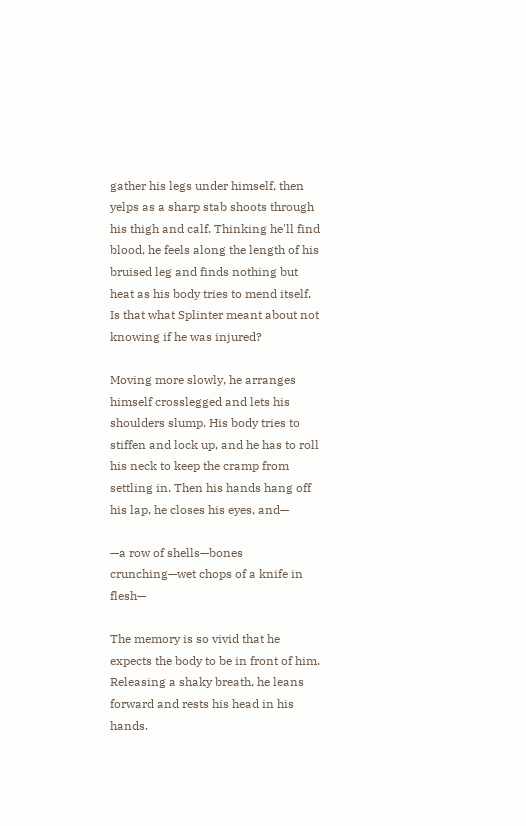gather his legs under himself, then yelps as a sharp stab shoots through his thigh and calf. Thinking he'll find blood, he feels along the length of his bruised leg and finds nothing but heat as his body tries to mend itself. Is that what Splinter meant about not knowing if he was injured?

Moving more slowly, he arranges himself crosslegged and lets his shoulders slump. His body tries to stiffen and lock up, and he has to roll his neck to keep the cramp from settling in. Then his hands hang off his lap, he closes his eyes, and—

—a row of shells—bones crunching—wet chops of a knife in flesh—

The memory is so vivid that he expects the body to be in front of him. Releasing a shaky breath, he leans forward and rests his head in his hands.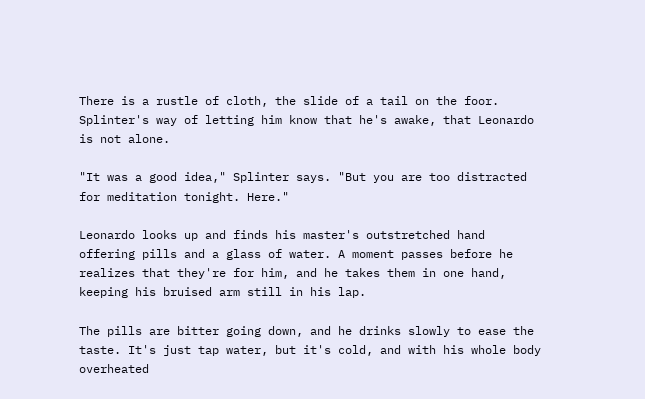There is a rustle of cloth, the slide of a tail on the foor. Splinter's way of letting him know that he's awake, that Leonardo is not alone.

"It was a good idea," Splinter says. "But you are too distracted for meditation tonight. Here."

Leonardo looks up and finds his master's outstretched hand offering pills and a glass of water. A moment passes before he realizes that they're for him, and he takes them in one hand, keeping his bruised arm still in his lap.

The pills are bitter going down, and he drinks slowly to ease the taste. It's just tap water, but it's cold, and with his whole body overheated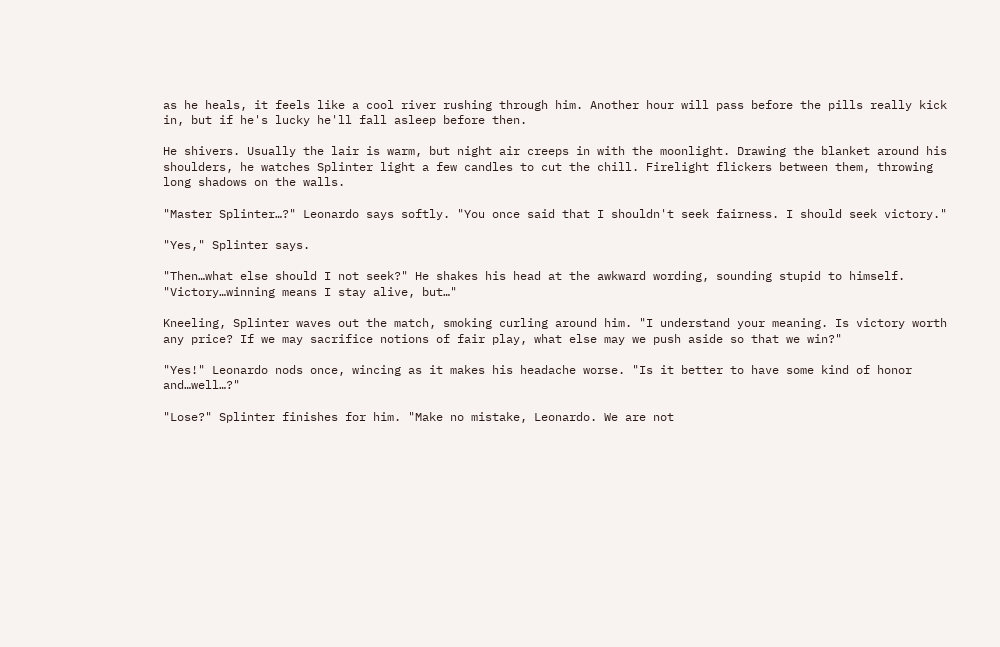as he heals, it feels like a cool river rushing through him. Another hour will pass before the pills really kick in, but if he's lucky he'll fall asleep before then.

He shivers. Usually the lair is warm, but night air creeps in with the moonlight. Drawing the blanket around his shoulders, he watches Splinter light a few candles to cut the chill. Firelight flickers between them, throwing long shadows on the walls.

"Master Splinter…?" Leonardo says softly. "You once said that I shouldn't seek fairness. I should seek victory."

"Yes," Splinter says.

"Then…what else should I not seek?" He shakes his head at the awkward wording, sounding stupid to himself. "Victory…winning means I stay alive, but…"

Kneeling, Splinter waves out the match, smoking curling around him. "I understand your meaning. Is victory worth any price? If we may sacrifice notions of fair play, what else may we push aside so that we win?"

"Yes!" Leonardo nods once, wincing as it makes his headache worse. "Is it better to have some kind of honor and…well…?"

"Lose?" Splinter finishes for him. "Make no mistake, Leonardo. We are not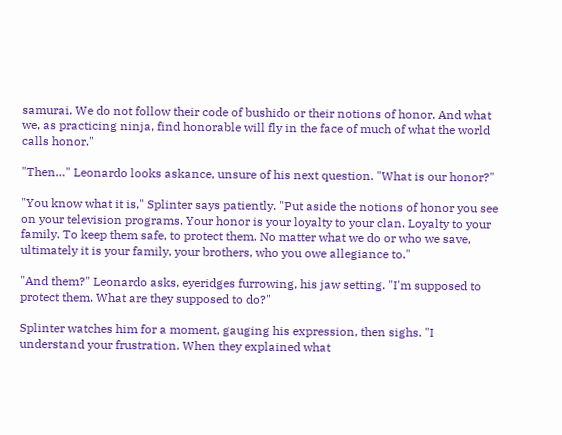samurai. We do not follow their code of bushido or their notions of honor. And what we, as practicing ninja, find honorable will fly in the face of much of what the world calls honor."

"Then…" Leonardo looks askance, unsure of his next question. "What is our honor?"

"You know what it is," Splinter says patiently. "Put aside the notions of honor you see on your television programs. Your honor is your loyalty to your clan. Loyalty to your family. To keep them safe, to protect them. No matter what we do or who we save, ultimately it is your family, your brothers, who you owe allegiance to."

"And them?" Leonardo asks, eyeridges furrowing, his jaw setting. "I'm supposed to protect them. What are they supposed to do?"

Splinter watches him for a moment, gauging his expression, then sighs. "I understand your frustration. When they explained what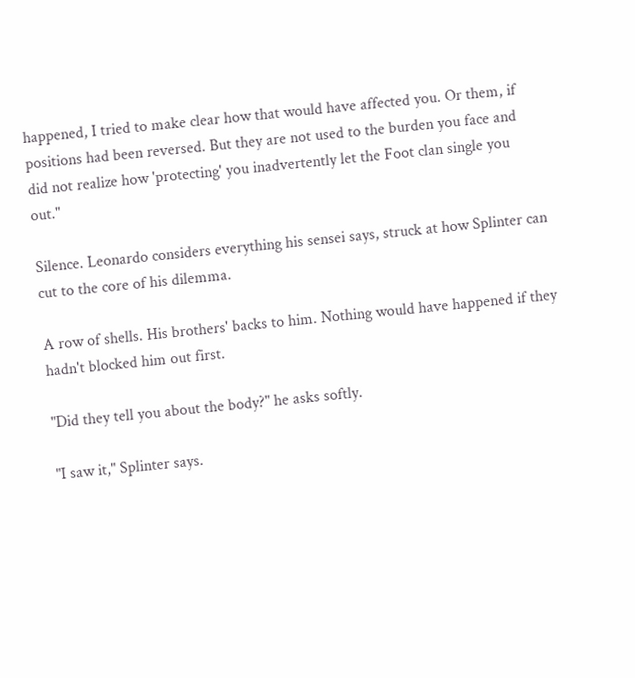happened, I tried to make clear how that would have affected you. Or them, if positions had been reversed. But they are not used to the burden you face and did not realize how 'protecting' you inadvertently let the Foot clan single you out."

Silence. Leonardo considers everything his sensei says, struck at how Splinter can cut to the core of his dilemma.

A row of shells. His brothers' backs to him. Nothing would have happened if they hadn't blocked him out first.

"Did they tell you about the body?" he asks softly.

"I saw it," Splinter says.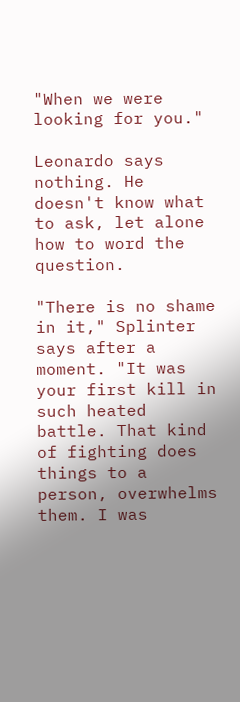"When we were looking for you."

Leonardo says nothing. He doesn't know what to ask, let alone how to word the question.

"There is no shame in it," Splinter says after a moment. "It was your first kill in such heated battle. That kind of fighting does things to a person, overwhelms them. I was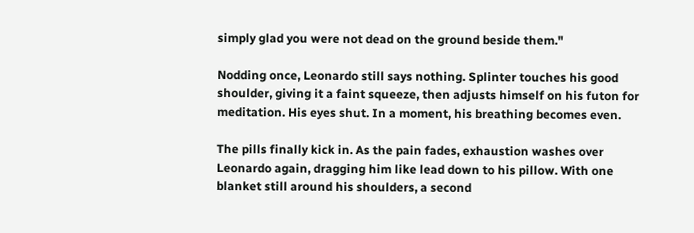simply glad you were not dead on the ground beside them."

Nodding once, Leonardo still says nothing. Splinter touches his good shoulder, giving it a faint squeeze, then adjusts himself on his futon for meditation. His eyes shut. In a moment, his breathing becomes even.

The pills finally kick in. As the pain fades, exhaustion washes over Leonardo again, dragging him like lead down to his pillow. With one blanket still around his shoulders, a second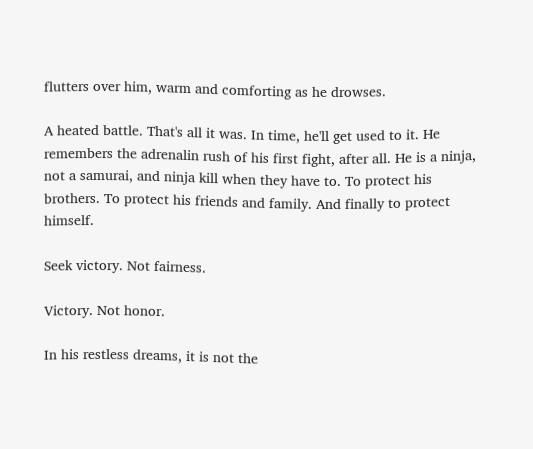flutters over him, warm and comforting as he drowses.

A heated battle. That's all it was. In time, he'll get used to it. He remembers the adrenalin rush of his first fight, after all. He is a ninja, not a samurai, and ninja kill when they have to. To protect his brothers. To protect his friends and family. And finally to protect himself.

Seek victory. Not fairness.

Victory. Not honor.

In his restless dreams, it is not the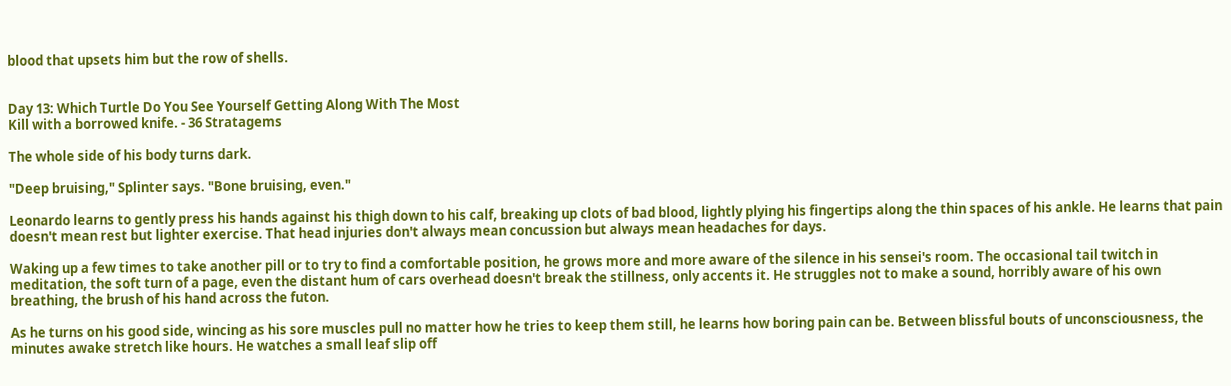blood that upsets him but the row of shells.


Day 13: Which Turtle Do You See Yourself Getting Along With The Most
Kill with a borrowed knife. - 36 Stratagems

The whole side of his body turns dark.

"Deep bruising," Splinter says. "Bone bruising, even."

Leonardo learns to gently press his hands against his thigh down to his calf, breaking up clots of bad blood, lightly plying his fingertips along the thin spaces of his ankle. He learns that pain doesn't mean rest but lighter exercise. That head injuries don't always mean concussion but always mean headaches for days.

Waking up a few times to take another pill or to try to find a comfortable position, he grows more and more aware of the silence in his sensei's room. The occasional tail twitch in meditation, the soft turn of a page, even the distant hum of cars overhead doesn't break the stillness, only accents it. He struggles not to make a sound, horribly aware of his own breathing, the brush of his hand across the futon.

As he turns on his good side, wincing as his sore muscles pull no matter how he tries to keep them still, he learns how boring pain can be. Between blissful bouts of unconsciousness, the minutes awake stretch like hours. He watches a small leaf slip off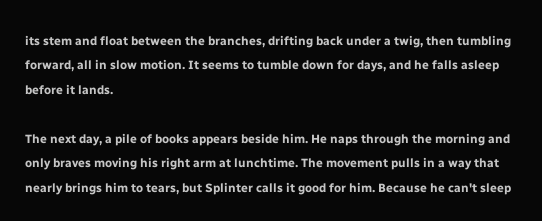its stem and float between the branches, drifting back under a twig, then tumbling forward, all in slow motion. It seems to tumble down for days, and he falls asleep before it lands.

The next day, a pile of books appears beside him. He naps through the morning and only braves moving his right arm at lunchtime. The movement pulls in a way that nearly brings him to tears, but Splinter calls it good for him. Because he can't sleep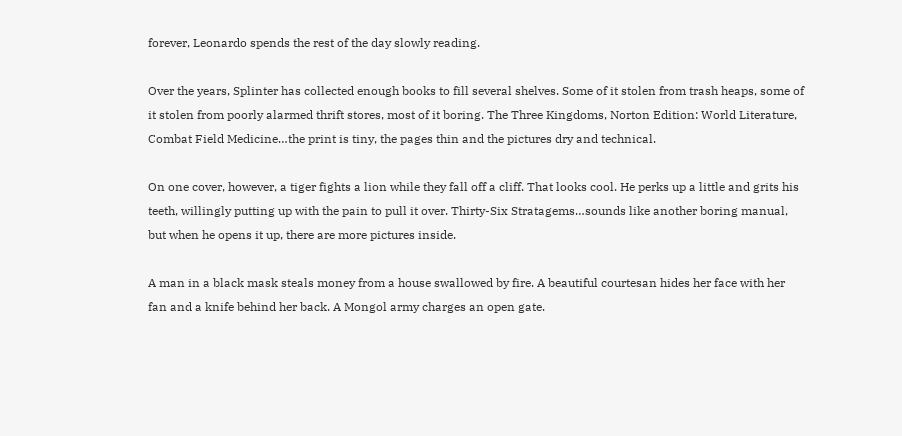forever, Leonardo spends the rest of the day slowly reading.

Over the years, Splinter has collected enough books to fill several shelves. Some of it stolen from trash heaps, some of it stolen from poorly alarmed thrift stores, most of it boring. The Three Kingdoms, Norton Edition: World Literature, Combat Field Medicine…the print is tiny, the pages thin and the pictures dry and technical.

On one cover, however, a tiger fights a lion while they fall off a cliff. That looks cool. He perks up a little and grits his teeth, willingly putting up with the pain to pull it over. Thirty-Six Stratagems…sounds like another boring manual, but when he opens it up, there are more pictures inside.

A man in a black mask steals money from a house swallowed by fire. A beautiful courtesan hides her face with her fan and a knife behind her back. A Mongol army charges an open gate.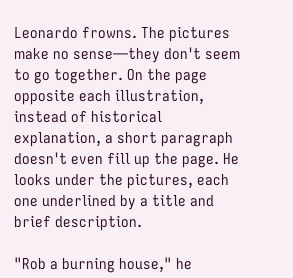Leonardo frowns. The pictures make no sense—they don't seem to go together. On the page opposite each illustration, instead of historical explanation, a short paragraph doesn't even fill up the page. He looks under the pictures, each one underlined by a title and brief description.

"Rob a burning house," he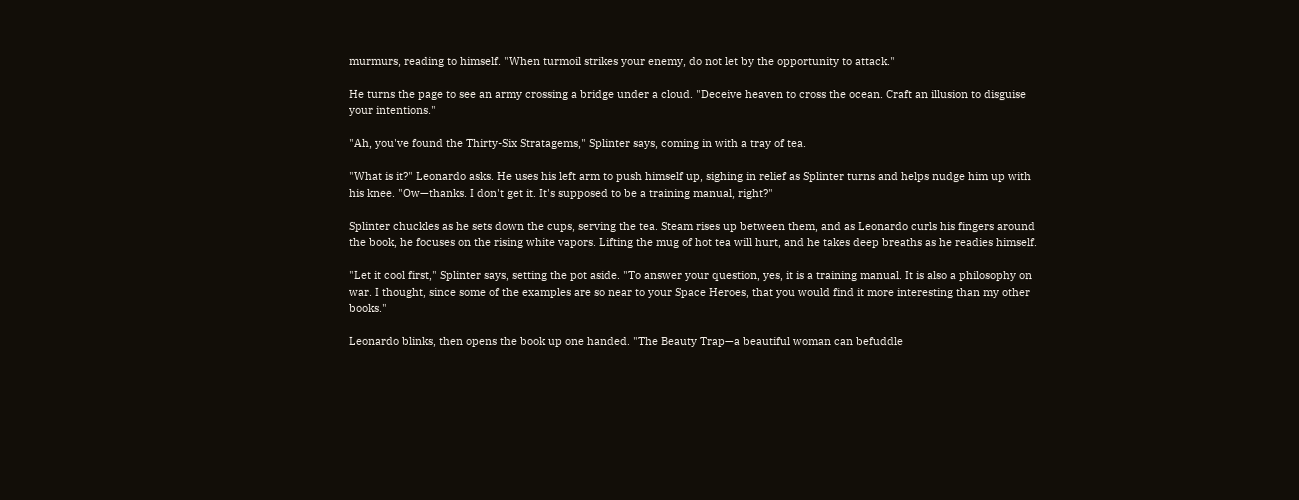murmurs, reading to himself. "When turmoil strikes your enemy, do not let by the opportunity to attack."

He turns the page to see an army crossing a bridge under a cloud. "Deceive heaven to cross the ocean. Craft an illusion to disguise your intentions."

"Ah, you've found the Thirty-Six Stratagems," Splinter says, coming in with a tray of tea.

"What is it?" Leonardo asks. He uses his left arm to push himself up, sighing in relief as Splinter turns and helps nudge him up with his knee. "Ow—thanks. I don't get it. It's supposed to be a training manual, right?"

Splinter chuckles as he sets down the cups, serving the tea. Steam rises up between them, and as Leonardo curls his fingers around the book, he focuses on the rising white vapors. Lifting the mug of hot tea will hurt, and he takes deep breaths as he readies himself.

"Let it cool first," Splinter says, setting the pot aside. "To answer your question, yes, it is a training manual. It is also a philosophy on war. I thought, since some of the examples are so near to your Space Heroes, that you would find it more interesting than my other books."

Leonardo blinks, then opens the book up one handed. "The Beauty Trap—a beautiful woman can befuddle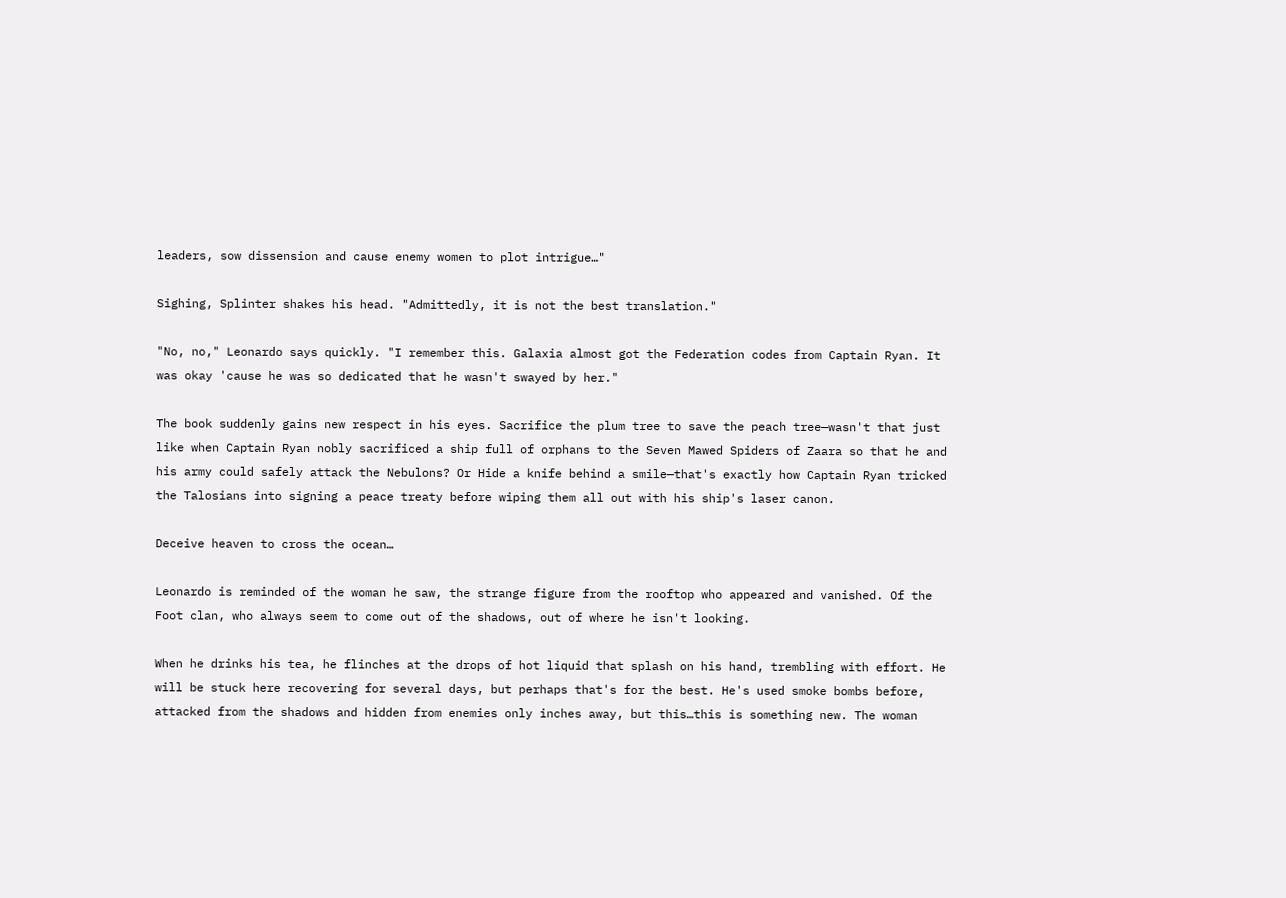leaders, sow dissension and cause enemy women to plot intrigue…"

Sighing, Splinter shakes his head. "Admittedly, it is not the best translation."

"No, no," Leonardo says quickly. "I remember this. Galaxia almost got the Federation codes from Captain Ryan. It was okay 'cause he was so dedicated that he wasn't swayed by her."

The book suddenly gains new respect in his eyes. Sacrifice the plum tree to save the peach tree—wasn't that just like when Captain Ryan nobly sacrificed a ship full of orphans to the Seven Mawed Spiders of Zaara so that he and his army could safely attack the Nebulons? Or Hide a knife behind a smile—that's exactly how Captain Ryan tricked the Talosians into signing a peace treaty before wiping them all out with his ship's laser canon.

Deceive heaven to cross the ocean…

Leonardo is reminded of the woman he saw, the strange figure from the rooftop who appeared and vanished. Of the Foot clan, who always seem to come out of the shadows, out of where he isn't looking.

When he drinks his tea, he flinches at the drops of hot liquid that splash on his hand, trembling with effort. He will be stuck here recovering for several days, but perhaps that's for the best. He's used smoke bombs before, attacked from the shadows and hidden from enemies only inches away, but this…this is something new. The woman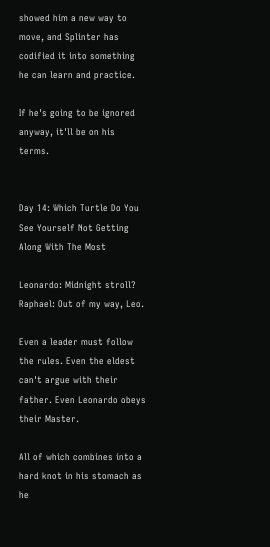showed him a new way to move, and Splinter has codified it into something he can learn and practice.

If he's going to be ignored anyway, it'll be on his terms.


Day 14: Which Turtle Do You See Yourself Not Getting Along With The Most

Leonardo: Midnight stroll?
Raphael: Out of my way, Leo.

Even a leader must follow the rules. Even the eldest can't argue with their father. Even Leonardo obeys their Master.

All of which combines into a hard knot in his stomach as he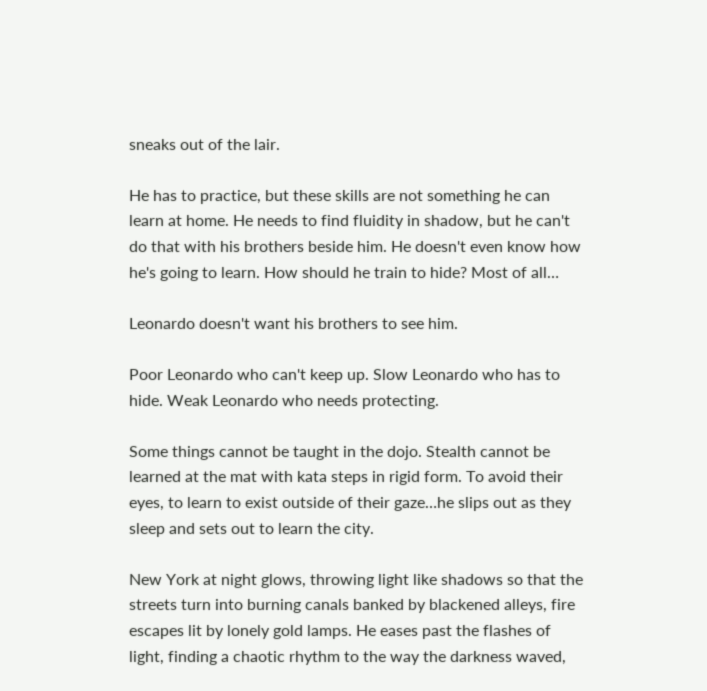sneaks out of the lair.

He has to practice, but these skills are not something he can learn at home. He needs to find fluidity in shadow, but he can't do that with his brothers beside him. He doesn't even know how he's going to learn. How should he train to hide? Most of all…

Leonardo doesn't want his brothers to see him.

Poor Leonardo who can't keep up. Slow Leonardo who has to hide. Weak Leonardo who needs protecting.

Some things cannot be taught in the dojo. Stealth cannot be learned at the mat with kata steps in rigid form. To avoid their eyes, to learn to exist outside of their gaze…he slips out as they sleep and sets out to learn the city.

New York at night glows, throwing light like shadows so that the streets turn into burning canals banked by blackened alleys, fire escapes lit by lonely gold lamps. He eases past the flashes of light, finding a chaotic rhythm to the way the darkness waved,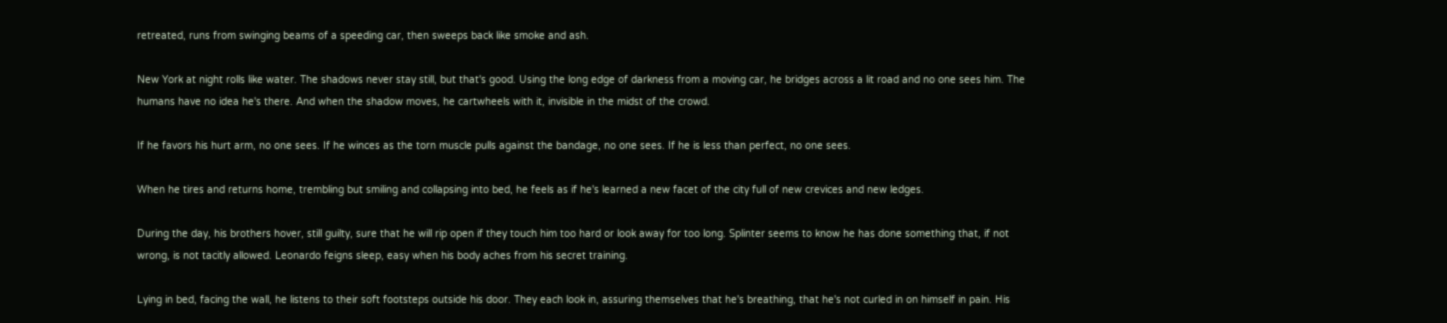retreated, runs from swinging beams of a speeding car, then sweeps back like smoke and ash.

New York at night rolls like water. The shadows never stay still, but that's good. Using the long edge of darkness from a moving car, he bridges across a lit road and no one sees him. The humans have no idea he's there. And when the shadow moves, he cartwheels with it, invisible in the midst of the crowd.

If he favors his hurt arm, no one sees. If he winces as the torn muscle pulls against the bandage, no one sees. If he is less than perfect, no one sees.

When he tires and returns home, trembling but smiling and collapsing into bed, he feels as if he's learned a new facet of the city full of new crevices and new ledges.

During the day, his brothers hover, still guilty, sure that he will rip open if they touch him too hard or look away for too long. Splinter seems to know he has done something that, if not wrong, is not tacitly allowed. Leonardo feigns sleep, easy when his body aches from his secret training.

Lying in bed, facing the wall, he listens to their soft footsteps outside his door. They each look in, assuring themselves that he's breathing, that he's not curled in on himself in pain. His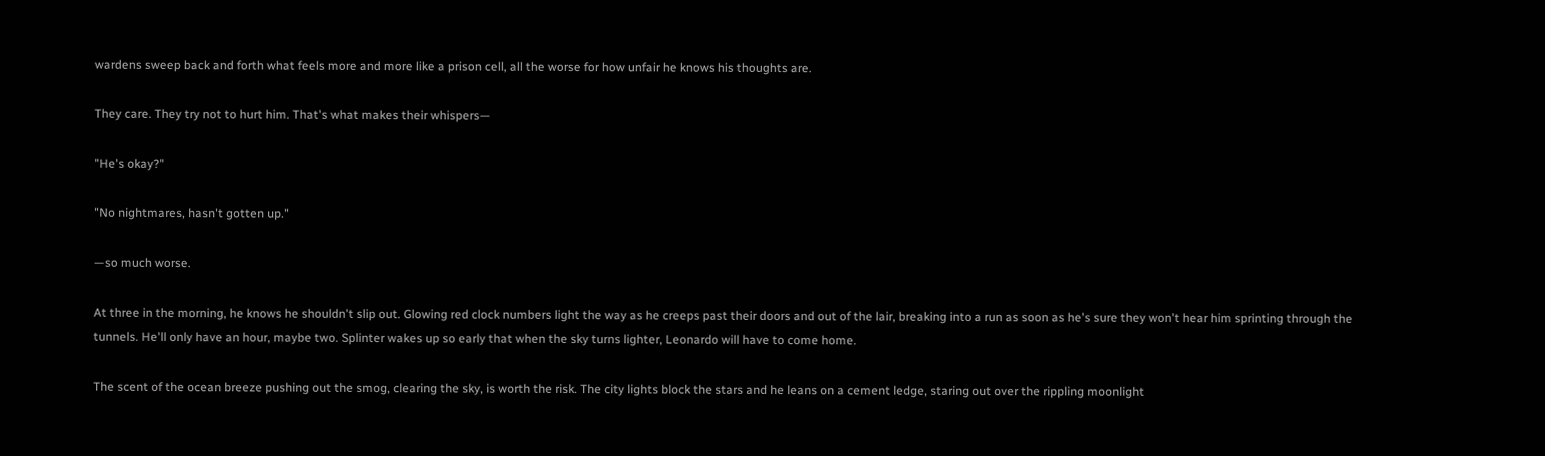wardens sweep back and forth what feels more and more like a prison cell, all the worse for how unfair he knows his thoughts are.

They care. They try not to hurt him. That's what makes their whispers—

"He's okay?"

"No nightmares, hasn't gotten up."

—so much worse.

At three in the morning, he knows he shouldn't slip out. Glowing red clock numbers light the way as he creeps past their doors and out of the lair, breaking into a run as soon as he's sure they won't hear him sprinting through the tunnels. He'll only have an hour, maybe two. Splinter wakes up so early that when the sky turns lighter, Leonardo will have to come home.

The scent of the ocean breeze pushing out the smog, clearing the sky, is worth the risk. The city lights block the stars and he leans on a cement ledge, staring out over the rippling moonlight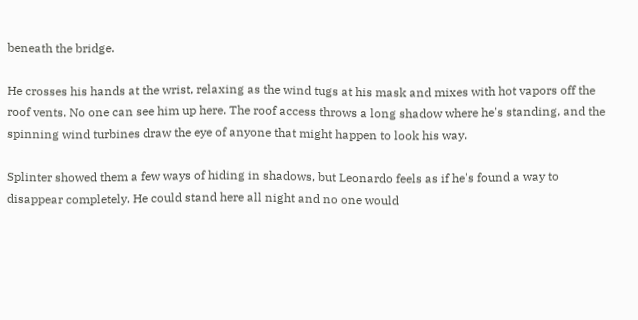beneath the bridge.

He crosses his hands at the wrist, relaxing as the wind tugs at his mask and mixes with hot vapors off the roof vents. No one can see him up here. The roof access throws a long shadow where he's standing, and the spinning wind turbines draw the eye of anyone that might happen to look his way.

Splinter showed them a few ways of hiding in shadows, but Leonardo feels as if he's found a way to disappear completely. He could stand here all night and no one would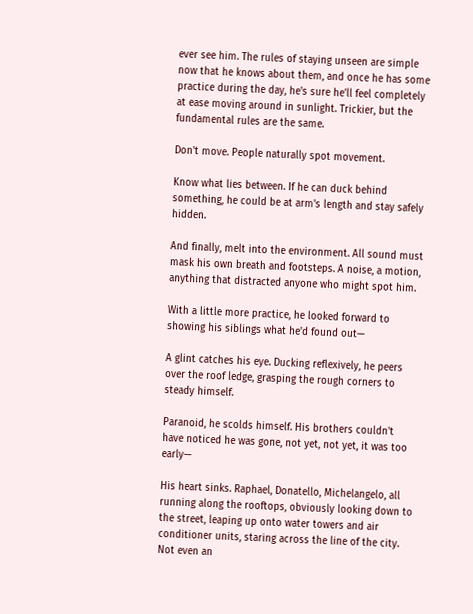ever see him. The rules of staying unseen are simple now that he knows about them, and once he has some practice during the day, he's sure he'll feel completely at ease moving around in sunlight. Trickier, but the fundamental rules are the same.

Don't move. People naturally spot movement.

Know what lies between. If he can duck behind something, he could be at arm's length and stay safely hidden.

And finally, melt into the environment. All sound must mask his own breath and footsteps. A noise, a motion, anything that distracted anyone who might spot him.

With a little more practice, he looked forward to showing his siblings what he'd found out—

A glint catches his eye. Ducking reflexively, he peers over the roof ledge, grasping the rough corners to steady himself.

Paranoid, he scolds himself. His brothers couldn't have noticed he was gone, not yet, not yet, it was too early—

His heart sinks. Raphael, Donatello, Michelangelo, all running along the rooftops, obviously looking down to the street, leaping up onto water towers and air conditioner units, staring across the line of the city. Not even an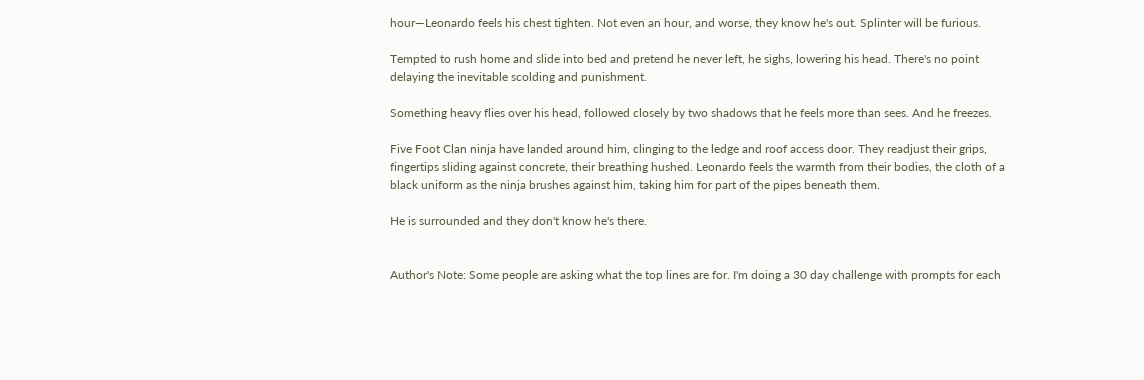hour—Leonardo feels his chest tighten. Not even an hour, and worse, they know he's out. Splinter will be furious.

Tempted to rush home and slide into bed and pretend he never left, he sighs, lowering his head. There's no point delaying the inevitable scolding and punishment.

Something heavy flies over his head, followed closely by two shadows that he feels more than sees. And he freezes.

Five Foot Clan ninja have landed around him, clinging to the ledge and roof access door. They readjust their grips, fingertips sliding against concrete, their breathing hushed. Leonardo feels the warmth from their bodies, the cloth of a black uniform as the ninja brushes against him, taking him for part of the pipes beneath them.

He is surrounded and they don't know he's there.


Author's Note: Some people are asking what the top lines are for. I'm doing a 30 day challenge with prompts for each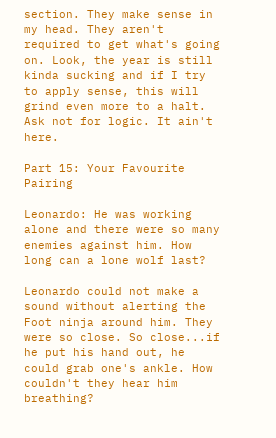section. They make sense in my head. They aren't required to get what's going on. Look, the year is still kinda sucking and if I try to apply sense, this will grind even more to a halt. Ask not for logic. It ain't here.

Part 15: Your Favourite Pairing

Leonardo: He was working alone and there were so many enemies against him. How long can a lone wolf last?

Leonardo could not make a sound without alerting the Foot ninja around him. They were so close. So close...if he put his hand out, he could grab one's ankle. How couldn't they hear him breathing?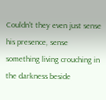Couldn't they even just sense his presence, sense something living crouching in the darkness beside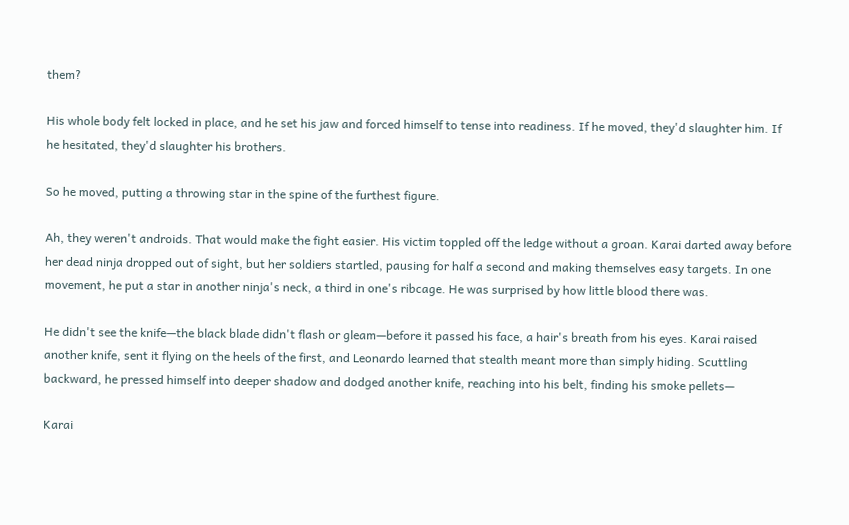them?

His whole body felt locked in place, and he set his jaw and forced himself to tense into readiness. If he moved, they'd slaughter him. If he hesitated, they'd slaughter his brothers.

So he moved, putting a throwing star in the spine of the furthest figure.

Ah, they weren't androids. That would make the fight easier. His victim toppled off the ledge without a groan. Karai darted away before her dead ninja dropped out of sight, but her soldiers startled, pausing for half a second and making themselves easy targets. In one movement, he put a star in another ninja's neck, a third in one's ribcage. He was surprised by how little blood there was.

He didn't see the knife—the black blade didn't flash or gleam—before it passed his face, a hair's breath from his eyes. Karai raised another knife, sent it flying on the heels of the first, and Leonardo learned that stealth meant more than simply hiding. Scuttling backward, he pressed himself into deeper shadow and dodged another knife, reaching into his belt, finding his smoke pellets—

Karai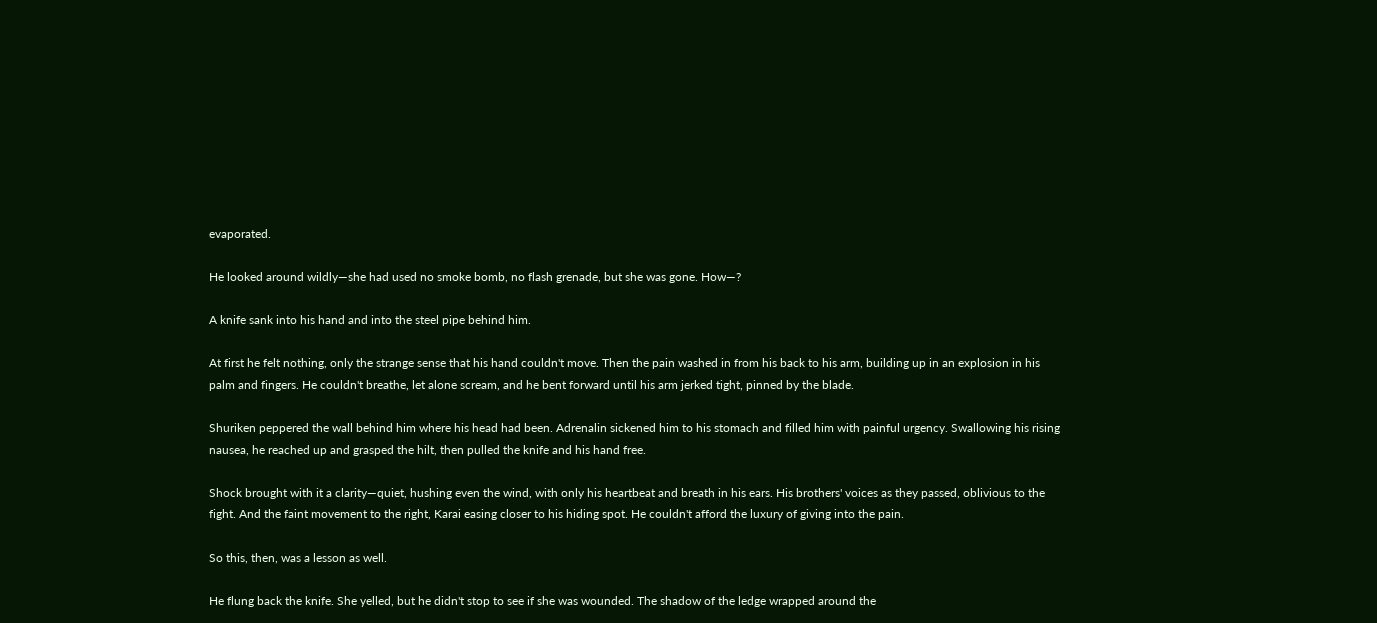evaporated.

He looked around wildly—she had used no smoke bomb, no flash grenade, but she was gone. How—?

A knife sank into his hand and into the steel pipe behind him.

At first he felt nothing, only the strange sense that his hand couldn't move. Then the pain washed in from his back to his arm, building up in an explosion in his palm and fingers. He couldn't breathe, let alone scream, and he bent forward until his arm jerked tight, pinned by the blade.

Shuriken peppered the wall behind him where his head had been. Adrenalin sickened him to his stomach and filled him with painful urgency. Swallowing his rising nausea, he reached up and grasped the hilt, then pulled the knife and his hand free.

Shock brought with it a clarity—quiet, hushing even the wind, with only his heartbeat and breath in his ears. His brothers' voices as they passed, oblivious to the fight. And the faint movement to the right, Karai easing closer to his hiding spot. He couldn't afford the luxury of giving into the pain.

So this, then, was a lesson as well.

He flung back the knife. She yelled, but he didn't stop to see if she was wounded. The shadow of the ledge wrapped around the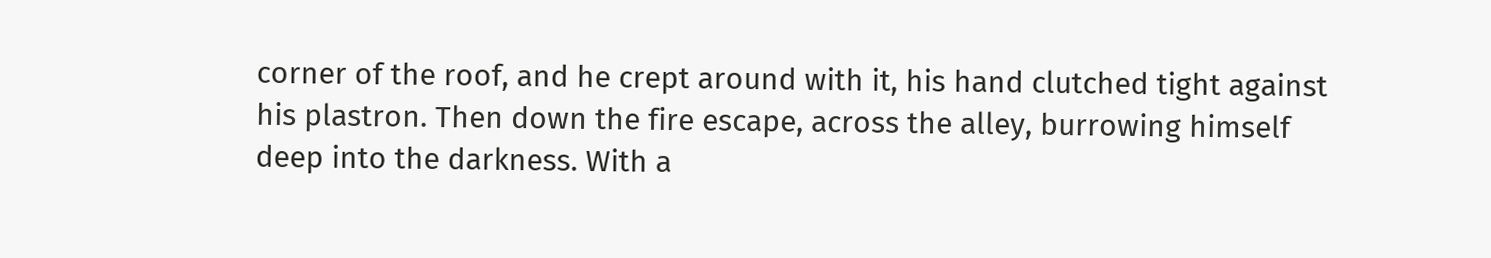corner of the roof, and he crept around with it, his hand clutched tight against his plastron. Then down the fire escape, across the alley, burrowing himself deep into the darkness. With a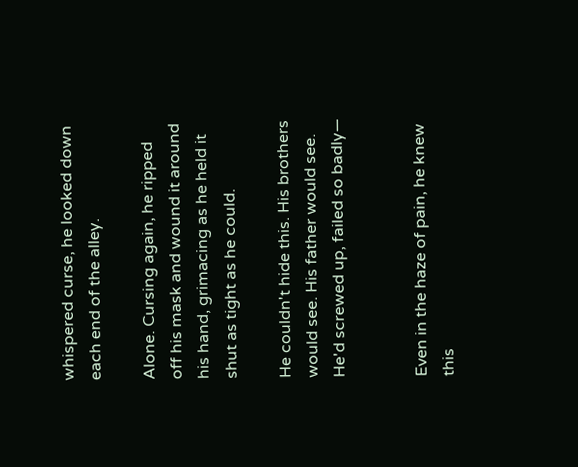whispered curse, he looked down each end of the alley.

Alone. Cursing again, he ripped off his mask and wound it around his hand, grimacing as he held it shut as tight as he could.

He couldn't hide this. His brothers would see. His father would see. He'd screwed up, failed so badly—


Even in the haze of pain, he knew this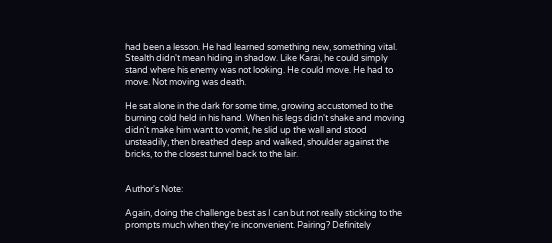had been a lesson. He had learned something new, something vital. Stealth didn't mean hiding in shadow. Like Karai, he could simply stand where his enemy was not looking. He could move. He had to move. Not moving was death.

He sat alone in the dark for some time, growing accustomed to the burning cold held in his hand. When his legs didn't shake and moving didn't make him want to vomit, he slid up the wall and stood unsteadily, then breathed deep and walked, shoulder against the bricks, to the closest tunnel back to the lair.


Author's Note:

Again, doing the challenge best as I can but not really sticking to the prompts much when they're inconvenient. Pairing? Definitely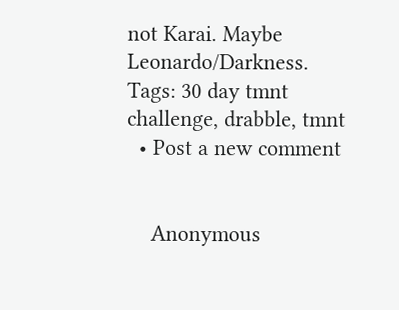not Karai. Maybe Leonardo/Darkness.
Tags: 30 day tmnt challenge, drabble, tmnt
  • Post a new comment


    Anonymous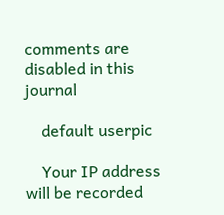comments are disabled in this journal

    default userpic

    Your IP address will be recorded